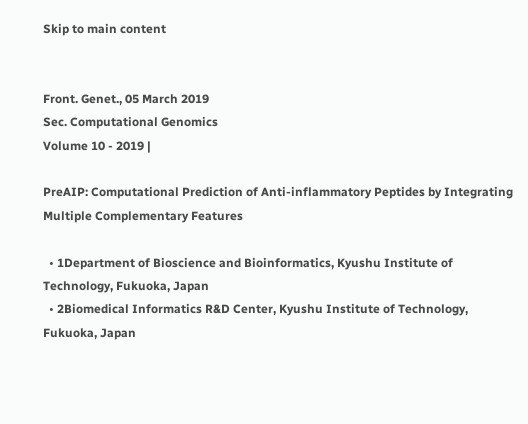Skip to main content


Front. Genet., 05 March 2019
Sec. Computational Genomics
Volume 10 - 2019 |

PreAIP: Computational Prediction of Anti-inflammatory Peptides by Integrating Multiple Complementary Features

  • 1Department of Bioscience and Bioinformatics, Kyushu Institute of Technology, Fukuoka, Japan
  • 2Biomedical Informatics R&D Center, Kyushu Institute of Technology, Fukuoka, Japan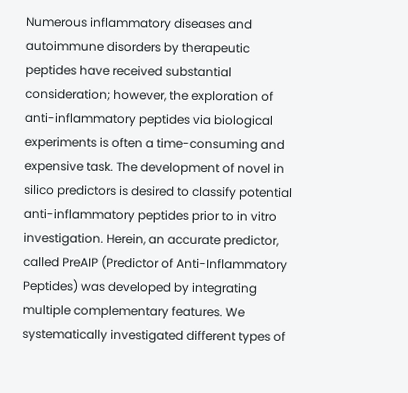Numerous inflammatory diseases and autoimmune disorders by therapeutic peptides have received substantial consideration; however, the exploration of anti-inflammatory peptides via biological experiments is often a time-consuming and expensive task. The development of novel in silico predictors is desired to classify potential anti-inflammatory peptides prior to in vitro investigation. Herein, an accurate predictor, called PreAIP (Predictor of Anti-Inflammatory Peptides) was developed by integrating multiple complementary features. We systematically investigated different types of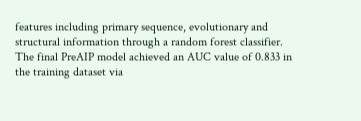features including primary sequence, evolutionary and structural information through a random forest classifier. The final PreAIP model achieved an AUC value of 0.833 in the training dataset via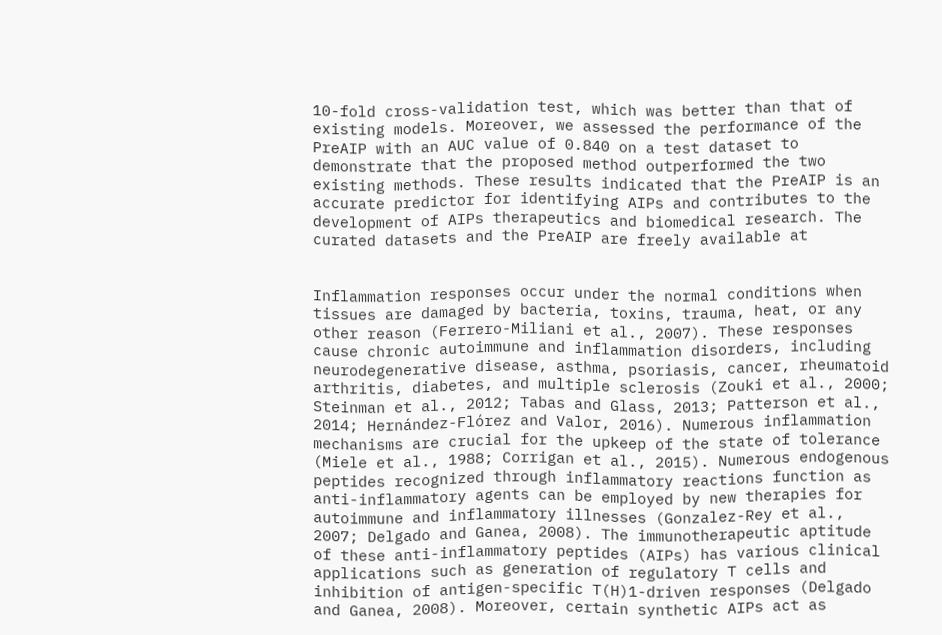10-fold cross-validation test, which was better than that of existing models. Moreover, we assessed the performance of the PreAIP with an AUC value of 0.840 on a test dataset to demonstrate that the proposed method outperformed the two existing methods. These results indicated that the PreAIP is an accurate predictor for identifying AIPs and contributes to the development of AIPs therapeutics and biomedical research. The curated datasets and the PreAIP are freely available at


Inflammation responses occur under the normal conditions when tissues are damaged by bacteria, toxins, trauma, heat, or any other reason (Ferrero-Miliani et al., 2007). These responses cause chronic autoimmune and inflammation disorders, including neurodegenerative disease, asthma, psoriasis, cancer, rheumatoid arthritis, diabetes, and multiple sclerosis (Zouki et al., 2000; Steinman et al., 2012; Tabas and Glass, 2013; Patterson et al., 2014; Hernández-Flórez and Valor, 2016). Numerous inflammation mechanisms are crucial for the upkeep of the state of tolerance (Miele et al., 1988; Corrigan et al., 2015). Numerous endogenous peptides recognized through inflammatory reactions function as anti-inflammatory agents can be employed by new therapies for autoimmune and inflammatory illnesses (Gonzalez-Rey et al., 2007; Delgado and Ganea, 2008). The immunotherapeutic aptitude of these anti-inflammatory peptides (AIPs) has various clinical applications such as generation of regulatory T cells and inhibition of antigen-specific T(H)1-driven responses (Delgado and Ganea, 2008). Moreover, certain synthetic AIPs act as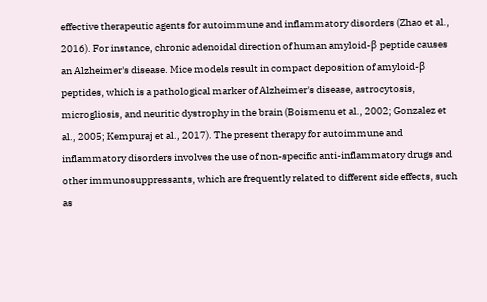effective therapeutic agents for autoimmune and inflammatory disorders (Zhao et al., 2016). For instance, chronic adenoidal direction of human amyloid-β peptide causes an Alzheimer's disease. Mice models result in compact deposition of amyloid-β peptides, which is a pathological marker of Alzheimer's disease, astrocytosis, microgliosis, and neuritic dystrophy in the brain (Boismenu et al., 2002; Gonzalez et al., 2005; Kempuraj et al., 2017). The present therapy for autoimmune and inflammatory disorders involves the use of non-specific anti-inflammatory drugs and other immunosuppressants, which are frequently related to different side effects, such as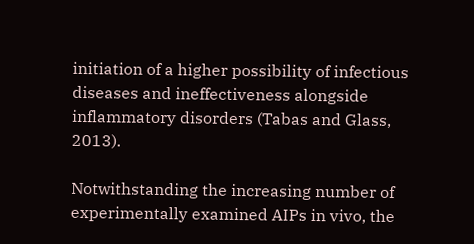initiation of a higher possibility of infectious diseases and ineffectiveness alongside inflammatory disorders (Tabas and Glass, 2013).

Notwithstanding the increasing number of experimentally examined AIPs in vivo, the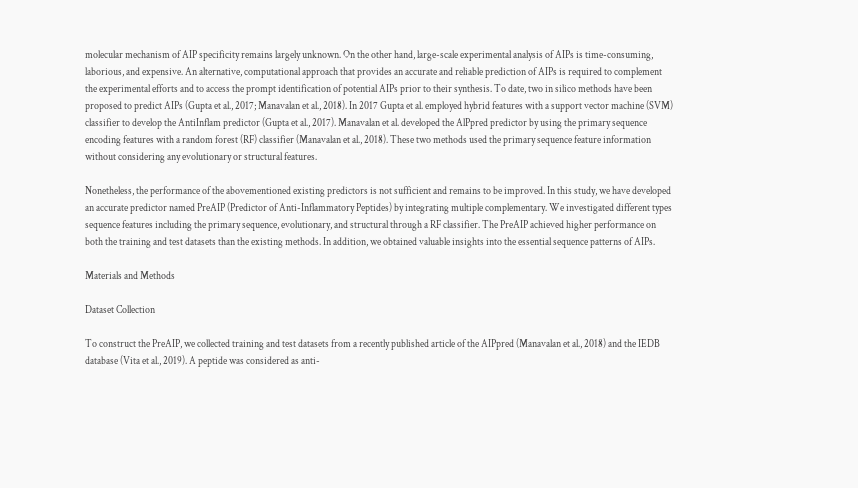molecular mechanism of AIP specificity remains largely unknown. On the other hand, large-scale experimental analysis of AIPs is time-consuming, laborious, and expensive. An alternative, computational approach that provides an accurate and reliable prediction of AIPs is required to complement the experimental efforts and to access the prompt identification of potential AIPs prior to their synthesis. To date, two in silico methods have been proposed to predict AIPs (Gupta et al., 2017; Manavalan et al., 2018). In 2017 Gupta et al. employed hybrid features with a support vector machine (SVM) classifier to develop the AntiInflam predictor (Gupta et al., 2017). Manavalan et al. developed the AlPpred predictor by using the primary sequence encoding features with a random forest (RF) classifier (Manavalan et al., 2018). These two methods used the primary sequence feature information without considering any evolutionary or structural features.

Nonetheless, the performance of the abovementioned existing predictors is not sufficient and remains to be improved. In this study, we have developed an accurate predictor named PreAIP (Predictor of Anti-Inflammatory Peptides) by integrating multiple complementary. We investigated different types sequence features including the primary sequence, evolutionary, and structural through a RF classifier. The PreAIP achieved higher performance on both the training and test datasets than the existing methods. In addition, we obtained valuable insights into the essential sequence patterns of AIPs.

Materials and Methods

Dataset Collection

To construct the PreAIP, we collected training and test datasets from a recently published article of the AIPpred (Manavalan et al., 2018) and the IEDB database (Vita et al., 2019). A peptide was considered as anti-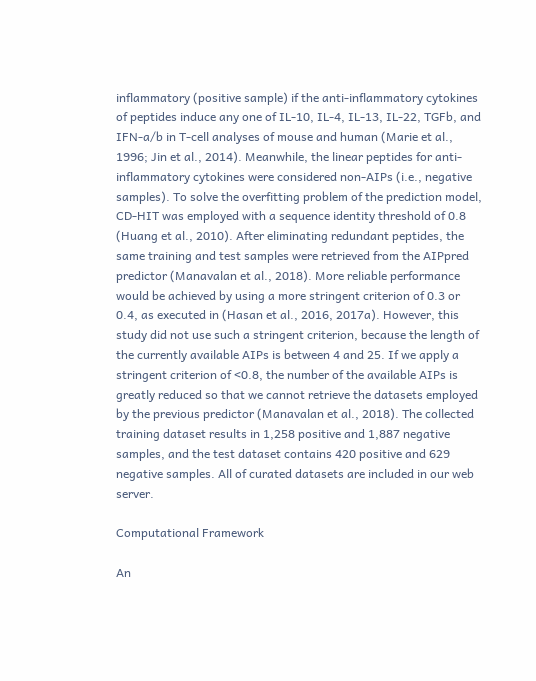inflammatory (positive sample) if the anti-inflammatory cytokines of peptides induce any one of IL-10, IL-4, IL-13, IL-22, TGFb, and IFN-a/b in T-cell analyses of mouse and human (Marie et al., 1996; Jin et al., 2014). Meanwhile, the linear peptides for anti-inflammatory cytokines were considered non-AIPs (i.e., negative samples). To solve the overfitting problem of the prediction model, CD-HIT was employed with a sequence identity threshold of 0.8 (Huang et al., 2010). After eliminating redundant peptides, the same training and test samples were retrieved from the AIPpred predictor (Manavalan et al., 2018). More reliable performance would be achieved by using a more stringent criterion of 0.3 or 0.4, as executed in (Hasan et al., 2016, 2017a). However, this study did not use such a stringent criterion, because the length of the currently available AIPs is between 4 and 25. If we apply a stringent criterion of <0.8, the number of the available AIPs is greatly reduced so that we cannot retrieve the datasets employed by the previous predictor (Manavalan et al., 2018). The collected training dataset results in 1,258 positive and 1,887 negative samples, and the test dataset contains 420 positive and 629 negative samples. All of curated datasets are included in our web server.

Computational Framework

An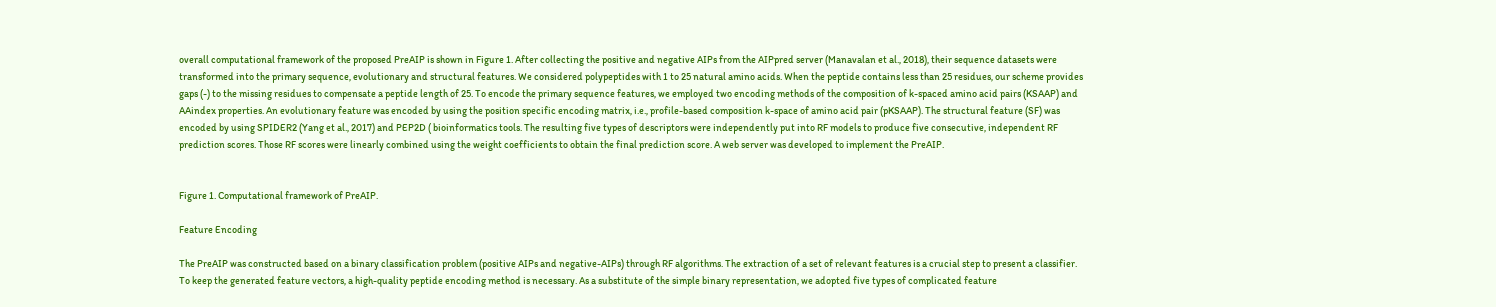overall computational framework of the proposed PreAIP is shown in Figure 1. After collecting the positive and negative AIPs from the AIPpred server (Manavalan et al., 2018), their sequence datasets were transformed into the primary sequence, evolutionary and structural features. We considered polypeptides with 1 to 25 natural amino acids. When the peptide contains less than 25 residues, our scheme provides gaps (-) to the missing residues to compensate a peptide length of 25. To encode the primary sequence features, we employed two encoding methods of the composition of k-spaced amino acid pairs (KSAAP) and AAindex properties. An evolutionary feature was encoded by using the position specific encoding matrix, i.e., profile-based composition k-space of amino acid pair (pKSAAP). The structural feature (SF) was encoded by using SPIDER2 (Yang et al., 2017) and PEP2D ( bioinformatics tools. The resulting five types of descriptors were independently put into RF models to produce five consecutive, independent RF prediction scores. Those RF scores were linearly combined using the weight coefficients to obtain the final prediction score. A web server was developed to implement the PreAIP.


Figure 1. Computational framework of PreAIP.

Feature Encoding

The PreAIP was constructed based on a binary classification problem (positive AIPs and negative-AIPs) through RF algorithms. The extraction of a set of relevant features is a crucial step to present a classifier. To keep the generated feature vectors, a high-quality peptide encoding method is necessary. As a substitute of the simple binary representation, we adopted five types of complicated feature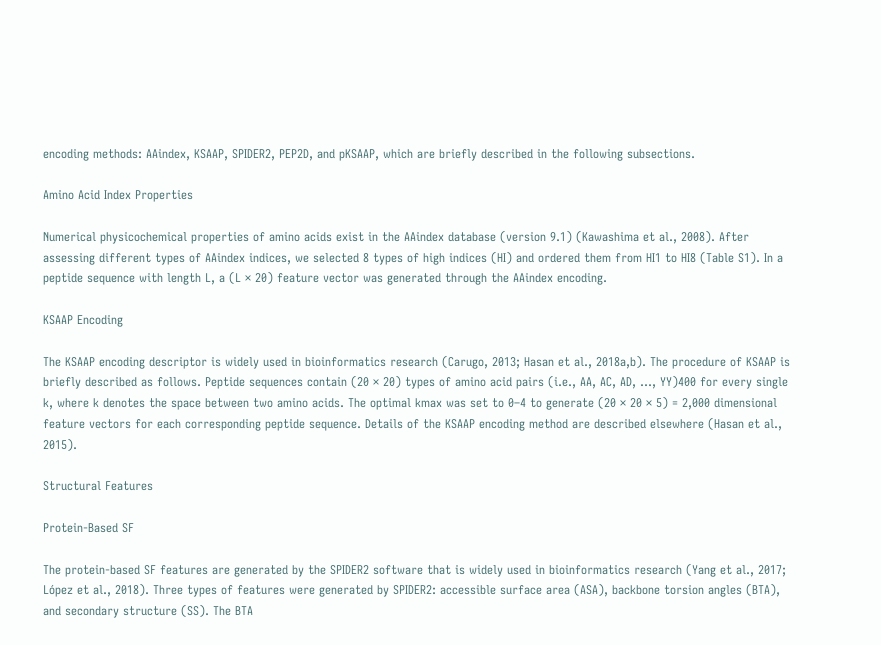encoding methods: AAindex, KSAAP, SPIDER2, PEP2D, and pKSAAP, which are briefly described in the following subsections.

Amino Acid Index Properties

Numerical physicochemical properties of amino acids exist in the AAindex database (version 9.1) (Kawashima et al., 2008). After assessing different types of AAindex indices, we selected 8 types of high indices (HI) and ordered them from HI1 to HI8 (Table S1). In a peptide sequence with length L, a (L × 20) feature vector was generated through the AAindex encoding.

KSAAP Encoding

The KSAAP encoding descriptor is widely used in bioinformatics research (Carugo, 2013; Hasan et al., 2018a,b). The procedure of KSAAP is briefly described as follows. Peptide sequences contain (20 × 20) types of amino acid pairs (i.e., AA, AC, AD, …, YY)400 for every single k, where k denotes the space between two amino acids. The optimal kmax was set to 0–4 to generate (20 × 20 × 5) = 2,000 dimensional feature vectors for each corresponding peptide sequence. Details of the KSAAP encoding method are described elsewhere (Hasan et al., 2015).

Structural Features

Protein-Based SF

The protein-based SF features are generated by the SPIDER2 software that is widely used in bioinformatics research (Yang et al., 2017; López et al., 2018). Three types of features were generated by SPIDER2: accessible surface area (ASA), backbone torsion angles (BTA), and secondary structure (SS). The BTA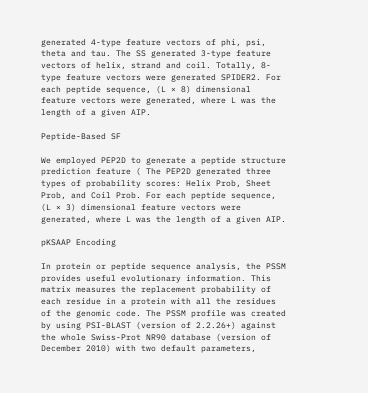generated 4-type feature vectors of phi, psi, theta and tau. The SS generated 3-type feature vectors of helix, strand and coil. Totally, 8-type feature vectors were generated SPIDER2. For each peptide sequence, (L × 8) dimensional feature vectors were generated, where L was the length of a given AIP.

Peptide-Based SF

We employed PEP2D to generate a peptide structure prediction feature ( The PEP2D generated three types of probability scores: Helix Prob, Sheet Prob, and Coil Prob. For each peptide sequence, (L × 3) dimensional feature vectors were generated, where L was the length of a given AIP.

pKSAAP Encoding

In protein or peptide sequence analysis, the PSSM provides useful evolutionary information. This matrix measures the replacement probability of each residue in a protein with all the residues of the genomic code. The PSSM profile was created by using PSI-BLAST (version of 2.2.26+) against the whole Swiss-Prot NR90 database (version of December 2010) with two default parameters,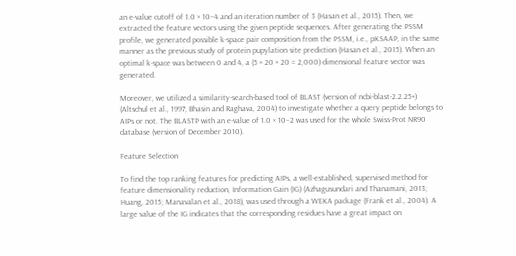an e-value cutoff of 1.0 × 10−4 and an iteration number of 3 (Hasan et al., 2015). Then, we extracted the feature vectors using the given peptide sequences. After generating the PSSM profile, we generated possible k-space pair composition from the PSSM, i.e., pKSAAP, in the same manner as the previous study of protein pupylation site prediction (Hasan et al., 2015). When an optimal k-space was between 0 and 4, a (5 × 20 × 20 = 2,000) dimensional feature vector was generated.

Moreover, we utilized a similarity-search-based tool of BLAST (version of ncbi-blast-2.2.25+) (Altschul et al., 1997; Bhasin and Raghava, 2004) to investigate whether a query peptide belongs to AIPs or not. The BLASTP with an e-value of 1.0 × 10−2 was used for the whole Swiss-Prot NR90 database (version of December 2010).

Feature Selection

To find the top ranking features for predicting AIPs, a well-established, supervised method for feature dimensionality reduction, Information Gain (IG) (Azhagusundari and Thanamani, 2013; Huang, 2015; Manavalan et al., 2018), was used through a WEKA package (Frank et al., 2004). A large value of the IG indicates that the corresponding residues have a great impact on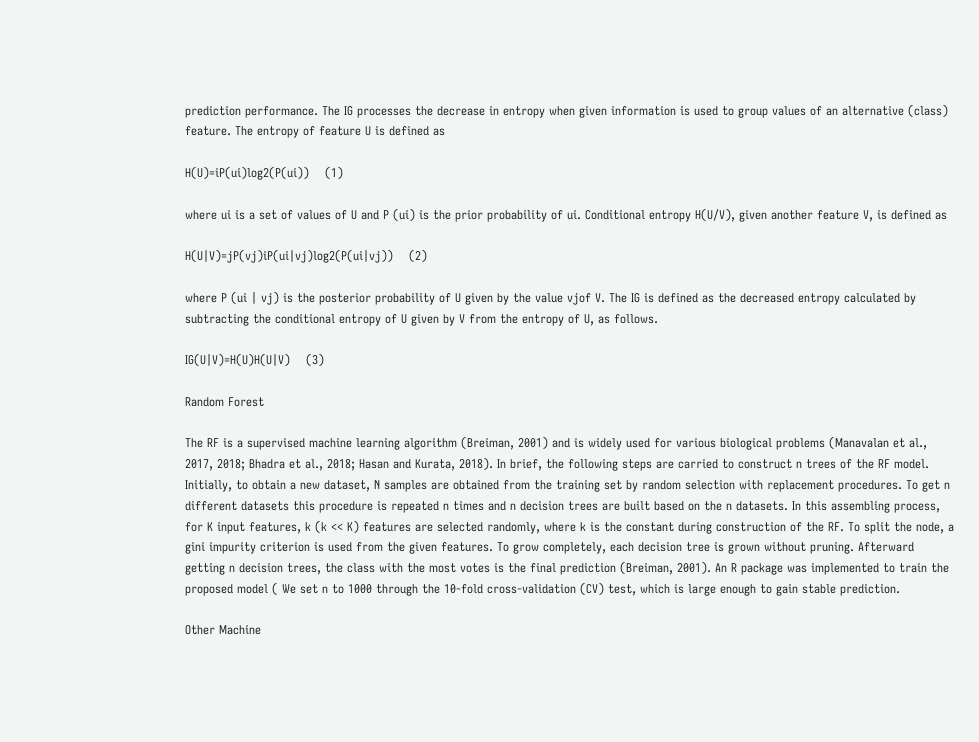prediction performance. The IG processes the decrease in entropy when given information is used to group values of an alternative (class) feature. The entropy of feature U is defined as

H(U)=iP(ui)log2(P(ui))    (1)

where ui is a set of values of U and P (ui) is the prior probability of ui. Conditional entropy H(U/V), given another feature V, is defined as

H(U|V)=jP(vj)iP(ui|vj)log2(P(ui|vj))    (2)

where P (ui | vj) is the posterior probability of U given by the value vjof V. The IG is defined as the decreased entropy calculated by subtracting the conditional entropy of U given by V from the entropy of U, as follows.

IG(U|V)=H(U)H(U|V)    (3)

Random Forest

The RF is a supervised machine learning algorithm (Breiman, 2001) and is widely used for various biological problems (Manavalan et al., 2017, 2018; Bhadra et al., 2018; Hasan and Kurata, 2018). In brief, the following steps are carried to construct n trees of the RF model. Initially, to obtain a new dataset, N samples are obtained from the training set by random selection with replacement procedures. To get n different datasets this procedure is repeated n times and n decision trees are built based on the n datasets. In this assembling process, for K input features, k (k << K) features are selected randomly, where k is the constant during construction of the RF. To split the node, a gini impurity criterion is used from the given features. To grow completely, each decision tree is grown without pruning. Afterward getting n decision trees, the class with the most votes is the final prediction (Breiman, 2001). An R package was implemented to train the proposed model ( We set n to 1000 through the 10-fold cross-validation (CV) test, which is large enough to gain stable prediction.

Other Machine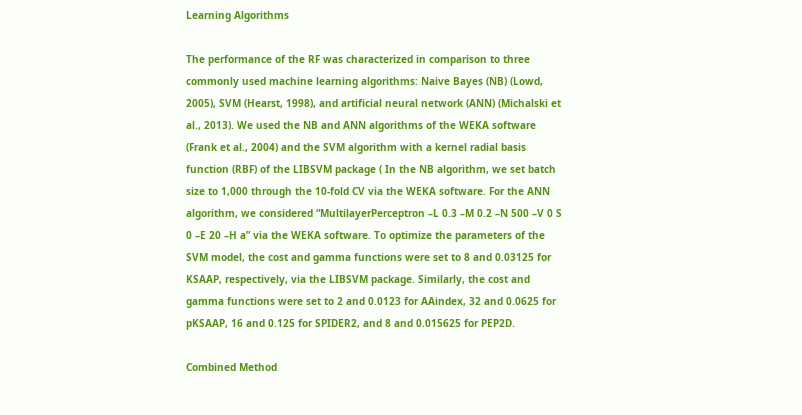Learning Algorithms

The performance of the RF was characterized in comparison to three commonly used machine learning algorithms: Naive Bayes (NB) (Lowd, 2005), SVM (Hearst, 1998), and artificial neural network (ANN) (Michalski et al., 2013). We used the NB and ANN algorithms of the WEKA software (Frank et al., 2004) and the SVM algorithm with a kernel radial basis function (RBF) of the LIBSVM package ( In the NB algorithm, we set batch size to 1,000 through the 10-fold CV via the WEKA software. For the ANN algorithm, we considered “MultilayerPerceptron –L 0.3 –M 0.2 –N 500 –V 0 S 0 –E 20 –H a” via the WEKA software. To optimize the parameters of the SVM model, the cost and gamma functions were set to 8 and 0.03125 for KSAAP, respectively, via the LIBSVM package. Similarly, the cost and gamma functions were set to 2 and 0.0123 for AAindex, 32 and 0.0625 for pKSAAP, 16 and 0.125 for SPIDER2, and 8 and 0.015625 for PEP2D.

Combined Method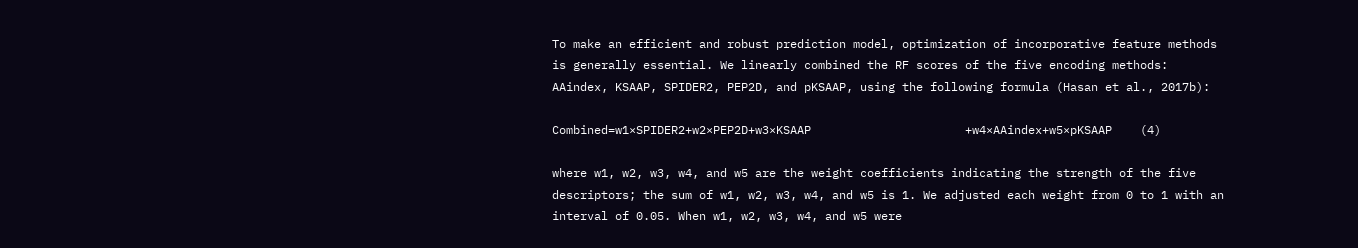To make an efficient and robust prediction model, optimization of incorporative feature methods is generally essential. We linearly combined the RF scores of the five encoding methods: AAindex, KSAAP, SPIDER2, PEP2D, and pKSAAP, using the following formula (Hasan et al., 2017b):

Combined=w1×SPIDER2+w2×PEP2D+w3×KSAAP                      +w4×AAindex+w5×pKSAAP    (4)

where w1, w2, w3, w4, and w5 are the weight coefficients indicating the strength of the five descriptors; the sum of w1, w2, w3, w4, and w5 is 1. We adjusted each weight from 0 to 1 with an interval of 0.05. When w1, w2, w3, w4, and w5 were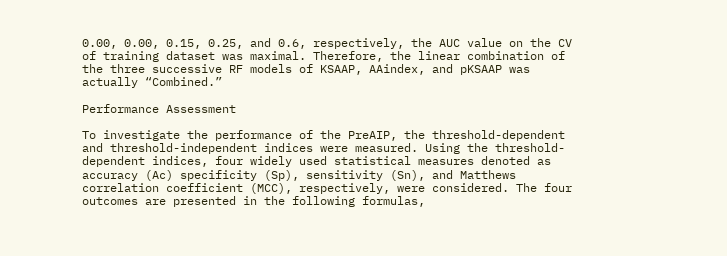0.00, 0.00, 0.15, 0.25, and 0.6, respectively, the AUC value on the CV of training dataset was maximal. Therefore, the linear combination of the three successive RF models of KSAAP, AAindex, and pKSAAP was actually “Combined.”

Performance Assessment

To investigate the performance of the PreAIP, the threshold-dependent and threshold-independent indices were measured. Using the threshold-dependent indices, four widely used statistical measures denoted as accuracy (Ac) specificity (Sp), sensitivity (Sn), and Matthews correlation coefficient (MCC), respectively, were considered. The four outcomes are presented in the following formulas,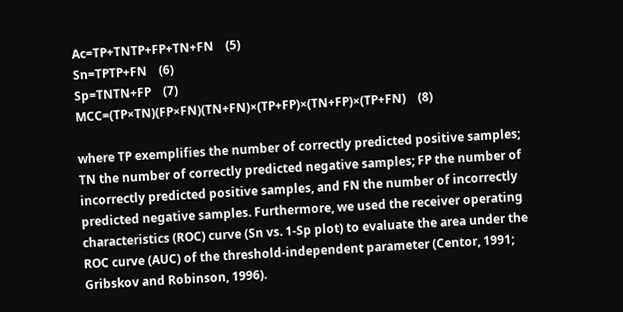Ac=TP+TNTP+FP+TN+FN    (5)
Sn=TPTP+FN    (6)
Sp=TNTN+FP    (7)
MCC=(TP×TN)(FP×FN)(TN+FN)×(TP+FP)×(TN+FP)×(TP+FN)    (8)

where TP exemplifies the number of correctly predicted positive samples; TN the number of correctly predicted negative samples; FP the number of incorrectly predicted positive samples, and FN the number of incorrectly predicted negative samples. Furthermore, we used the receiver operating characteristics (ROC) curve (Sn vs. 1-Sp plot) to evaluate the area under the ROC curve (AUC) of the threshold-independent parameter (Centor, 1991; Gribskov and Robinson, 1996).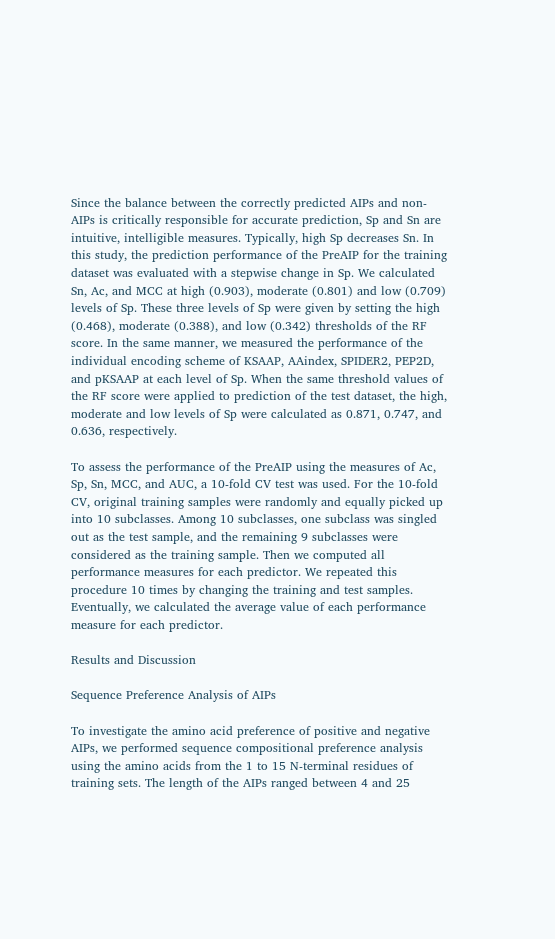Since the balance between the correctly predicted AIPs and non-AIPs is critically responsible for accurate prediction, Sp and Sn are intuitive, intelligible measures. Typically, high Sp decreases Sn. In this study, the prediction performance of the PreAIP for the training dataset was evaluated with a stepwise change in Sp. We calculated Sn, Ac, and MCC at high (0.903), moderate (0.801) and low (0.709) levels of Sp. These three levels of Sp were given by setting the high (0.468), moderate (0.388), and low (0.342) thresholds of the RF score. In the same manner, we measured the performance of the individual encoding scheme of KSAAP, AAindex, SPIDER2, PEP2D, and pKSAAP at each level of Sp. When the same threshold values of the RF score were applied to prediction of the test dataset, the high, moderate and low levels of Sp were calculated as 0.871, 0.747, and 0.636, respectively.

To assess the performance of the PreAIP using the measures of Ac, Sp, Sn, MCC, and AUC, a 10-fold CV test was used. For the 10-fold CV, original training samples were randomly and equally picked up into 10 subclasses. Among 10 subclasses, one subclass was singled out as the test sample, and the remaining 9 subclasses were considered as the training sample. Then we computed all performance measures for each predictor. We repeated this procedure 10 times by changing the training and test samples. Eventually, we calculated the average value of each performance measure for each predictor.

Results and Discussion

Sequence Preference Analysis of AIPs

To investigate the amino acid preference of positive and negative AIPs, we performed sequence compositional preference analysis using the amino acids from the 1 to 15 N-terminal residues of training sets. The length of the AIPs ranged between 4 and 25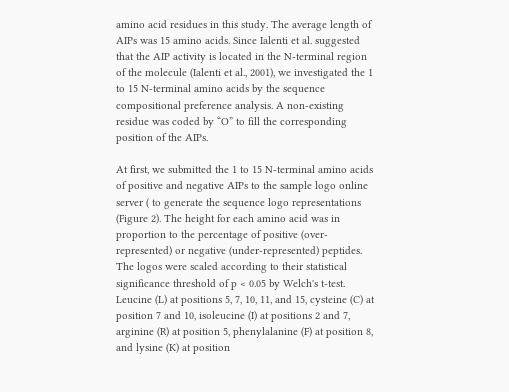amino acid residues in this study. The average length of AIPs was 15 amino acids. Since Ialenti et al. suggested that the AIP activity is located in the N-terminal region of the molecule (Ialenti et al., 2001), we investigated the 1 to 15 N-terminal amino acids by the sequence compositional preference analysis. A non-existing residue was coded by “O” to fill the corresponding position of the AIPs.

At first, we submitted the 1 to 15 N-terminal amino acids of positive and negative AIPs to the sample logo online server ( to generate the sequence logo representations (Figure 2). The height for each amino acid was in proportion to the percentage of positive (over-represented) or negative (under-represented) peptides. The logos were scaled according to their statistical significance threshold of p < 0.05 by Welch's t-test. Leucine (L) at positions 5, 7, 10, 11, and 15, cysteine (C) at position 7 and 10, isoleucine (I) at positions 2 and 7, arginine (R) at position 5, phenylalanine (F) at position 8, and lysine (K) at position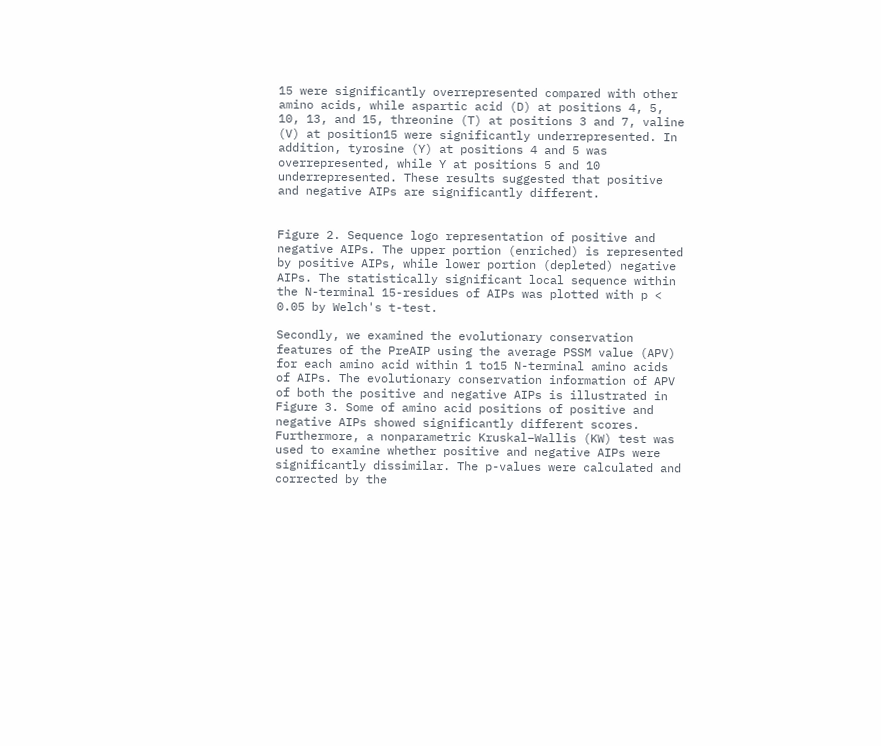15 were significantly overrepresented compared with other amino acids, while aspartic acid (D) at positions 4, 5, 10, 13, and 15, threonine (T) at positions 3 and 7, valine (V) at position15 were significantly underrepresented. In addition, tyrosine (Y) at positions 4 and 5 was overrepresented, while Y at positions 5 and 10 underrepresented. These results suggested that positive and negative AIPs are significantly different.


Figure 2. Sequence logo representation of positive and negative AIPs. The upper portion (enriched) is represented by positive AIPs, while lower portion (depleted) negative AIPs. The statistically significant local sequence within the N-terminal 15-residues of AIPs was plotted with p < 0.05 by Welch's t-test.

Secondly, we examined the evolutionary conservation features of the PreAIP using the average PSSM value (APV) for each amino acid within 1 to15 N-terminal amino acids of AIPs. The evolutionary conservation information of APV of both the positive and negative AIPs is illustrated in Figure 3. Some of amino acid positions of positive and negative AIPs showed significantly different scores. Furthermore, a nonparametric Kruskal–Wallis (KW) test was used to examine whether positive and negative AIPs were significantly dissimilar. The p-values were calculated and corrected by the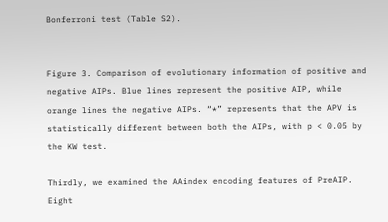Bonferroni test (Table S2).


Figure 3. Comparison of evolutionary information of positive and negative AIPs. Blue lines represent the positive AIP, while orange lines the negative AIPs. “*” represents that the APV is statistically different between both the AIPs, with p < 0.05 by the KW test.

Thirdly, we examined the AAindex encoding features of PreAIP. Eight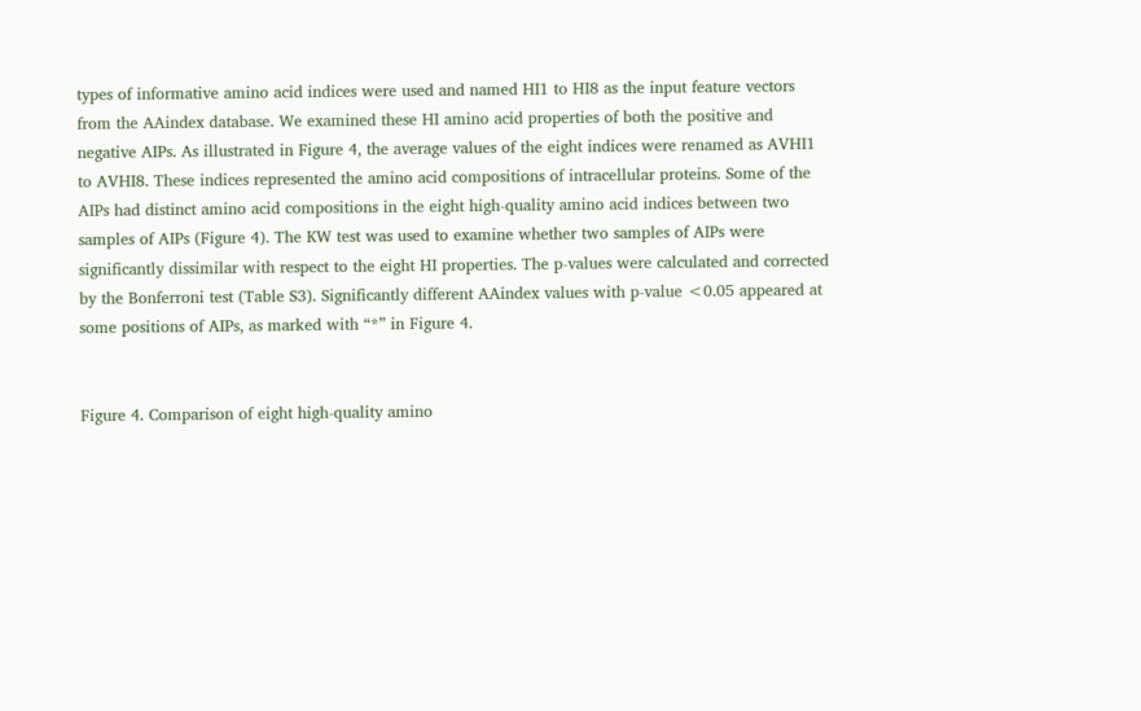types of informative amino acid indices were used and named HI1 to HI8 as the input feature vectors from the AAindex database. We examined these HI amino acid properties of both the positive and negative AIPs. As illustrated in Figure 4, the average values of the eight indices were renamed as AVHI1 to AVHI8. These indices represented the amino acid compositions of intracellular proteins. Some of the AIPs had distinct amino acid compositions in the eight high-quality amino acid indices between two samples of AIPs (Figure 4). The KW test was used to examine whether two samples of AIPs were significantly dissimilar with respect to the eight HI properties. The p-values were calculated and corrected by the Bonferroni test (Table S3). Significantly different AAindex values with p-value <0.05 appeared at some positions of AIPs, as marked with “*” in Figure 4.


Figure 4. Comparison of eight high-quality amino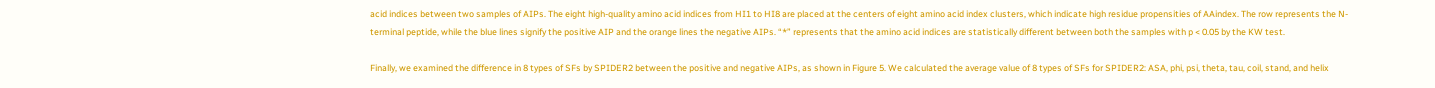acid indices between two samples of AIPs. The eight high-quality amino acid indices from HI1 to HI8 are placed at the centers of eight amino acid index clusters, which indicate high residue propensities of AAindex. The row represents the N-terminal peptide, while the blue lines signify the positive AIP and the orange lines the negative AIPs. “*” represents that the amino acid indices are statistically different between both the samples with p < 0.05 by the KW test.

Finally, we examined the difference in 8 types of SFs by SPIDER2 between the positive and negative AIPs, as shown in Figure 5. We calculated the average value of 8 types of SFs for SPIDER2: ASA, phi, psi, theta, tau, coil, stand, and helix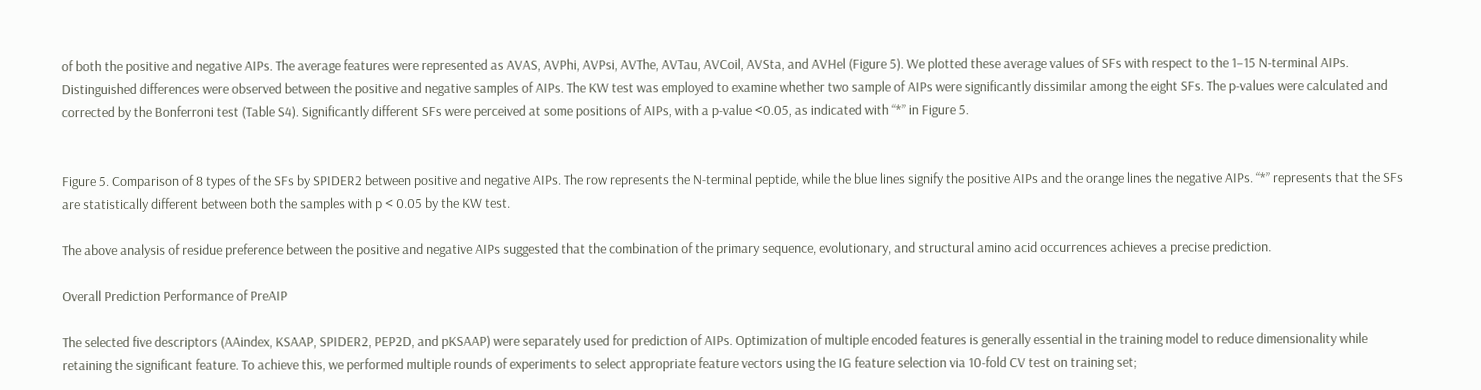of both the positive and negative AIPs. The average features were represented as AVAS, AVPhi, AVPsi, AVThe, AVTau, AVCoil, AVSta, and AVHel (Figure 5). We plotted these average values of SFs with respect to the 1–15 N-terminal AIPs. Distinguished differences were observed between the positive and negative samples of AIPs. The KW test was employed to examine whether two sample of AIPs were significantly dissimilar among the eight SFs. The p-values were calculated and corrected by the Bonferroni test (Table S4). Significantly different SFs were perceived at some positions of AIPs, with a p-value <0.05, as indicated with “*” in Figure 5.


Figure 5. Comparison of 8 types of the SFs by SPIDER2 between positive and negative AIPs. The row represents the N-terminal peptide, while the blue lines signify the positive AIPs and the orange lines the negative AIPs. “*” represents that the SFs are statistically different between both the samples with p < 0.05 by the KW test.

The above analysis of residue preference between the positive and negative AIPs suggested that the combination of the primary sequence, evolutionary, and structural amino acid occurrences achieves a precise prediction.

Overall Prediction Performance of PreAIP

The selected five descriptors (AAindex, KSAAP, SPIDER2, PEP2D, and pKSAAP) were separately used for prediction of AIPs. Optimization of multiple encoded features is generally essential in the training model to reduce dimensionality while retaining the significant feature. To achieve this, we performed multiple rounds of experiments to select appropriate feature vectors using the IG feature selection via 10-fold CV test on training set;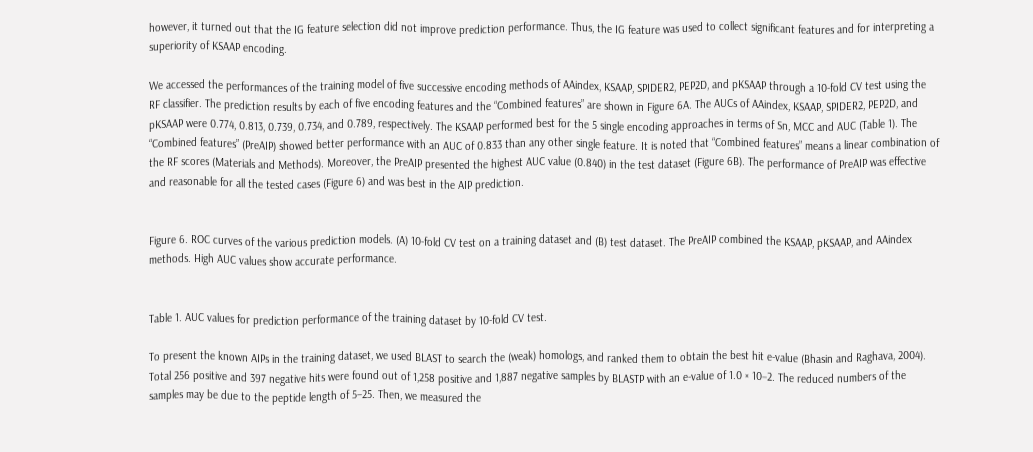however, it turned out that the IG feature selection did not improve prediction performance. Thus, the IG feature was used to collect significant features and for interpreting a superiority of KSAAP encoding.

We accessed the performances of the training model of five successive encoding methods of AAindex, KSAAP, SPIDER2, PEP2D, and pKSAAP through a 10-fold CV test using the RF classifier. The prediction results by each of five encoding features and the “Combined features” are shown in Figure 6A. The AUCs of AAindex, KSAAP, SPIDER2, PEP2D, and pKSAAP were 0.774, 0.813, 0.739, 0.734, and 0.789, respectively. The KSAAP performed best for the 5 single encoding approaches in terms of Sn, MCC and AUC (Table 1). The “Combined features” (PreAIP) showed better performance with an AUC of 0.833 than any other single feature. It is noted that “Combined features” means a linear combination of the RF scores (Materials and Methods). Moreover, the PreAIP presented the highest AUC value (0.840) in the test dataset (Figure 6B). The performance of PreAIP was effective and reasonable for all the tested cases (Figure 6) and was best in the AIP prediction.


Figure 6. ROC curves of the various prediction models. (A) 10-fold CV test on a training dataset and (B) test dataset. The PreAIP combined the KSAAP, pKSAAP, and AAindex methods. High AUC values show accurate performance.


Table 1. AUC values for prediction performance of the training dataset by 10-fold CV test.

To present the known AIPs in the training dataset, we used BLAST to search the (weak) homologs, and ranked them to obtain the best hit e-value (Bhasin and Raghava, 2004). Total 256 positive and 397 negative hits were found out of 1,258 positive and 1,887 negative samples by BLASTP with an e-value of 1.0 × 10−2. The reduced numbers of the samples may be due to the peptide length of 5–25. Then, we measured the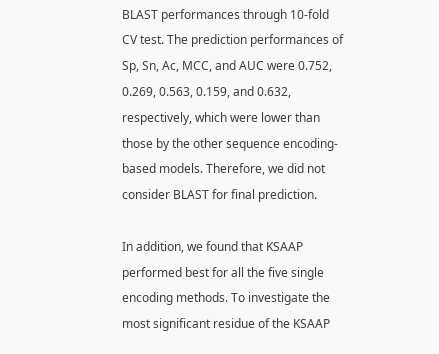BLAST performances through 10-fold CV test. The prediction performances of Sp, Sn, Ac, MCC, and AUC were 0.752, 0.269, 0.563, 0.159, and 0.632, respectively, which were lower than those by the other sequence encoding-based models. Therefore, we did not consider BLAST for final prediction.

In addition, we found that KSAAP performed best for all the five single encoding methods. To investigate the most significant residue of the KSAAP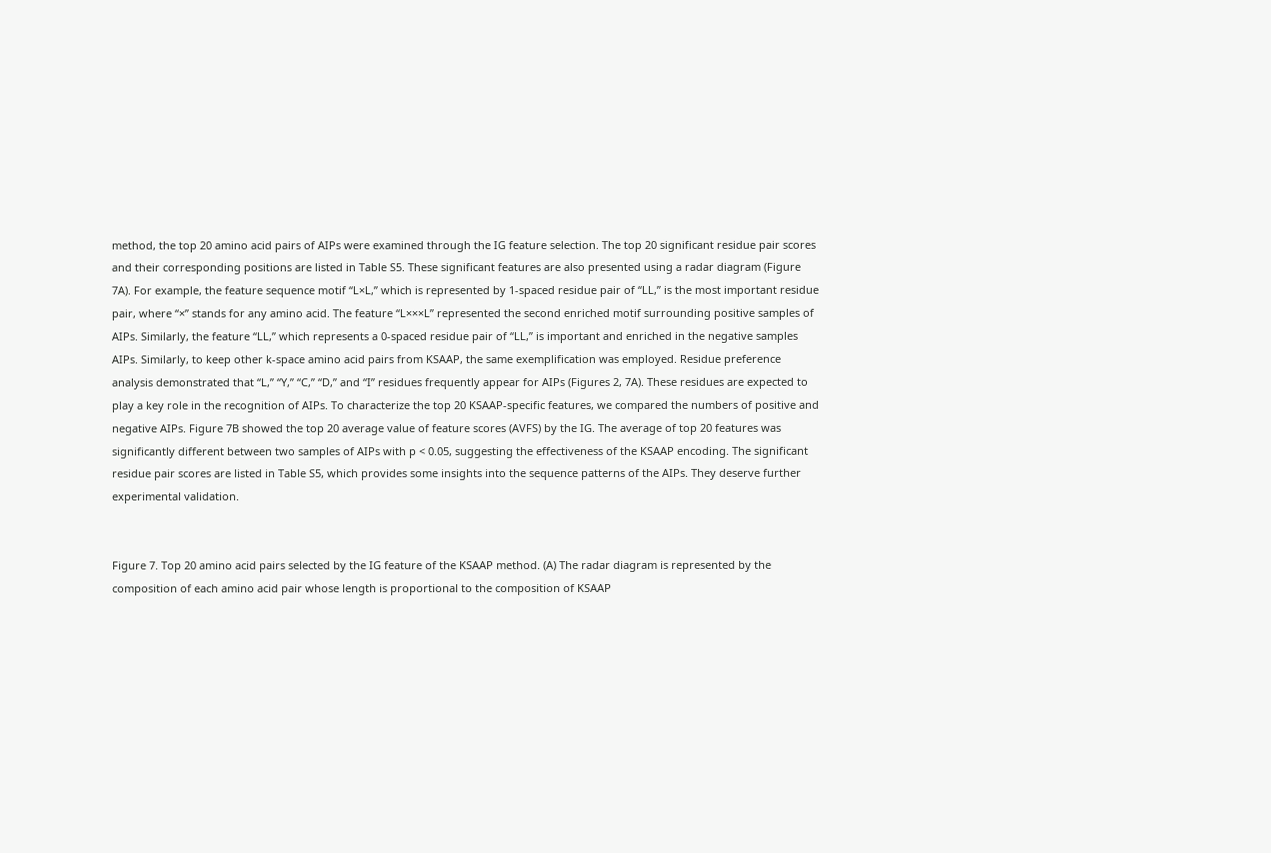method, the top 20 amino acid pairs of AIPs were examined through the IG feature selection. The top 20 significant residue pair scores and their corresponding positions are listed in Table S5. These significant features are also presented using a radar diagram (Figure 7A). For example, the feature sequence motif “L×L,” which is represented by 1-spaced residue pair of “LL,” is the most important residue pair, where “×” stands for any amino acid. The feature “L×××L” represented the second enriched motif surrounding positive samples of AIPs. Similarly, the feature “LL,” which represents a 0-spaced residue pair of “LL,” is important and enriched in the negative samples AIPs. Similarly, to keep other k-space amino acid pairs from KSAAP, the same exemplification was employed. Residue preference analysis demonstrated that “L,” “Y,” “C,” “D,” and “I” residues frequently appear for AIPs (Figures 2, 7A). These residues are expected to play a key role in the recognition of AIPs. To characterize the top 20 KSAAP-specific features, we compared the numbers of positive and negative AIPs. Figure 7B showed the top 20 average value of feature scores (AVFS) by the IG. The average of top 20 features was significantly different between two samples of AIPs with p < 0.05, suggesting the effectiveness of the KSAAP encoding. The significant residue pair scores are listed in Table S5, which provides some insights into the sequence patterns of the AIPs. They deserve further experimental validation.


Figure 7. Top 20 amino acid pairs selected by the IG feature of the KSAAP method. (A) The radar diagram is represented by the composition of each amino acid pair whose length is proportional to the composition of KSAAP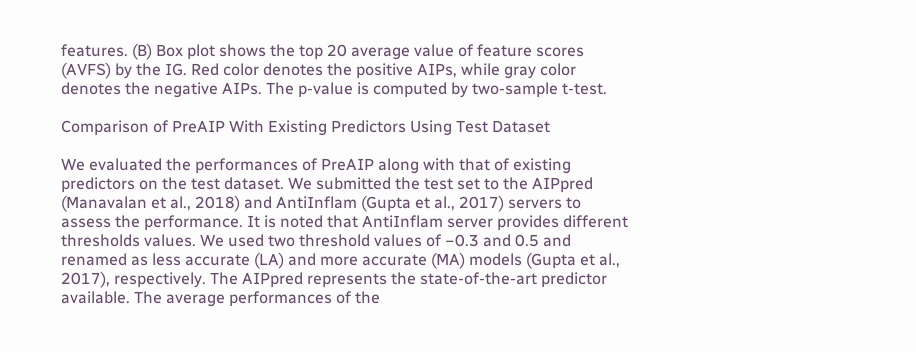features. (B) Box plot shows the top 20 average value of feature scores (AVFS) by the IG. Red color denotes the positive AIPs, while gray color denotes the negative AIPs. The p-value is computed by two-sample t-test.

Comparison of PreAIP With Existing Predictors Using Test Dataset

We evaluated the performances of PreAIP along with that of existing predictors on the test dataset. We submitted the test set to the AIPpred (Manavalan et al., 2018) and AntiInflam (Gupta et al., 2017) servers to assess the performance. It is noted that AntiInflam server provides different thresholds values. We used two threshold values of −0.3 and 0.5 and renamed as less accurate (LA) and more accurate (MA) models (Gupta et al., 2017), respectively. The AIPpred represents the state-of-the-art predictor available. The average performances of the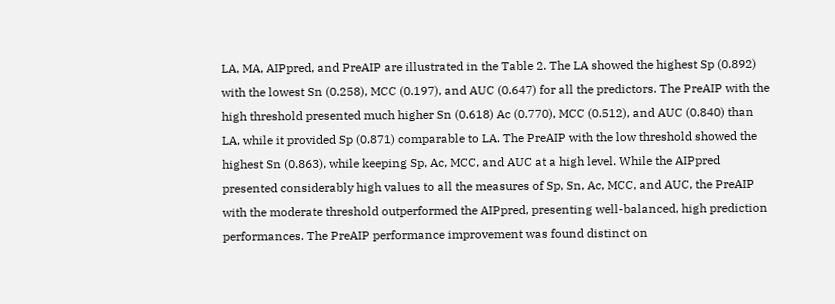LA, MA, AIPpred, and PreAIP are illustrated in the Table 2. The LA showed the highest Sp (0.892) with the lowest Sn (0.258), MCC (0.197), and AUC (0.647) for all the predictors. The PreAIP with the high threshold presented much higher Sn (0.618) Ac (0.770), MCC (0.512), and AUC (0.840) than LA, while it provided Sp (0.871) comparable to LA. The PreAIP with the low threshold showed the highest Sn (0.863), while keeping Sp, Ac, MCC, and AUC at a high level. While the AIPpred presented considerably high values to all the measures of Sp, Sn, Ac, MCC, and AUC, the PreAIP with the moderate threshold outperformed the AIPpred, presenting well-balanced, high prediction performances. The PreAIP performance improvement was found distinct on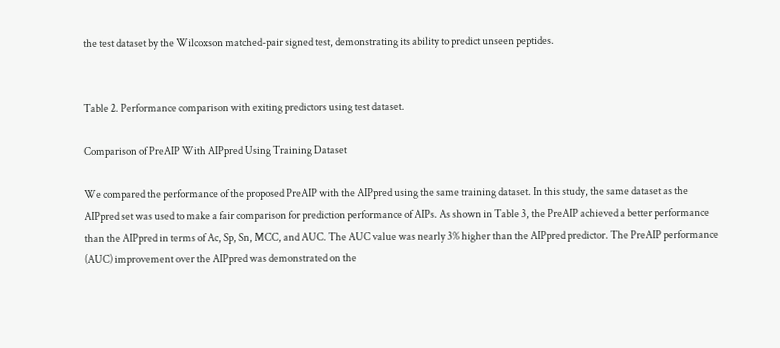the test dataset by the Wilcoxson matched-pair signed test, demonstrating its ability to predict unseen peptides.


Table 2. Performance comparison with exiting predictors using test dataset.

Comparison of PreAIP With AIPpred Using Training Dataset

We compared the performance of the proposed PreAIP with the AIPpred using the same training dataset. In this study, the same dataset as the AIPpred set was used to make a fair comparison for prediction performance of AIPs. As shown in Table 3, the PreAIP achieved a better performance than the AIPpred in terms of Ac, Sp, Sn, MCC, and AUC. The AUC value was nearly 3% higher than the AIPpred predictor. The PreAIP performance (AUC) improvement over the AIPpred was demonstrated on the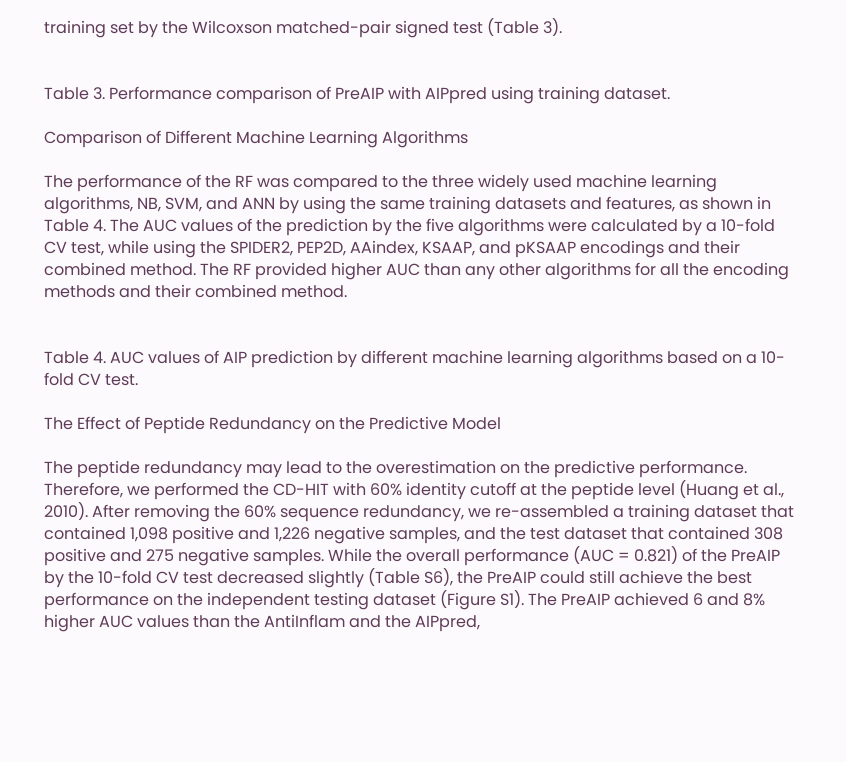training set by the Wilcoxson matched-pair signed test (Table 3).


Table 3. Performance comparison of PreAIP with AIPpred using training dataset.

Comparison of Different Machine Learning Algorithms

The performance of the RF was compared to the three widely used machine learning algorithms, NB, SVM, and ANN by using the same training datasets and features, as shown in Table 4. The AUC values of the prediction by the five algorithms were calculated by a 10-fold CV test, while using the SPIDER2, PEP2D, AAindex, KSAAP, and pKSAAP encodings and their combined method. The RF provided higher AUC than any other algorithms for all the encoding methods and their combined method.


Table 4. AUC values of AIP prediction by different machine learning algorithms based on a 10-fold CV test.

The Effect of Peptide Redundancy on the Predictive Model

The peptide redundancy may lead to the overestimation on the predictive performance. Therefore, we performed the CD-HIT with 60% identity cutoff at the peptide level (Huang et al., 2010). After removing the 60% sequence redundancy, we re-assembled a training dataset that contained 1,098 positive and 1,226 negative samples, and the test dataset that contained 308 positive and 275 negative samples. While the overall performance (AUC = 0.821) of the PreAIP by the 10-fold CV test decreased slightly (Table S6), the PreAIP could still achieve the best performance on the independent testing dataset (Figure S1). The PreAIP achieved 6 and 8% higher AUC values than the AntiInflam and the AIPpred,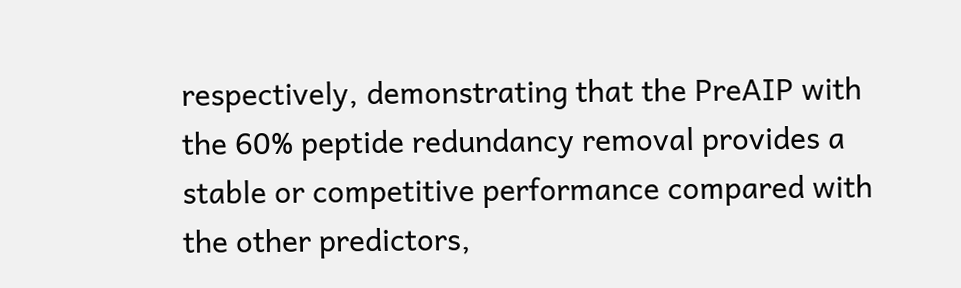respectively, demonstrating that the PreAIP with the 60% peptide redundancy removal provides a stable or competitive performance compared with the other predictors,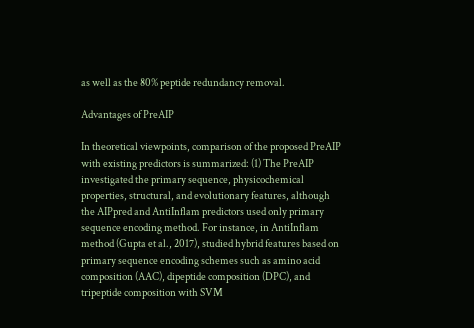as well as the 80% peptide redundancy removal.

Advantages of PreAIP

In theoretical viewpoints, comparison of the proposed PreAIP with existing predictors is summarized: (1) The PreAIP investigated the primary sequence, physicochemical properties, structural, and evolutionary features, although the AIPpred and AntiInflam predictors used only primary sequence encoding method. For instance, in AntiInflam method (Gupta et al., 2017), studied hybrid features based on primary sequence encoding schemes such as amino acid composition (AAC), dipeptide composition (DPC), and tripeptide composition with SVM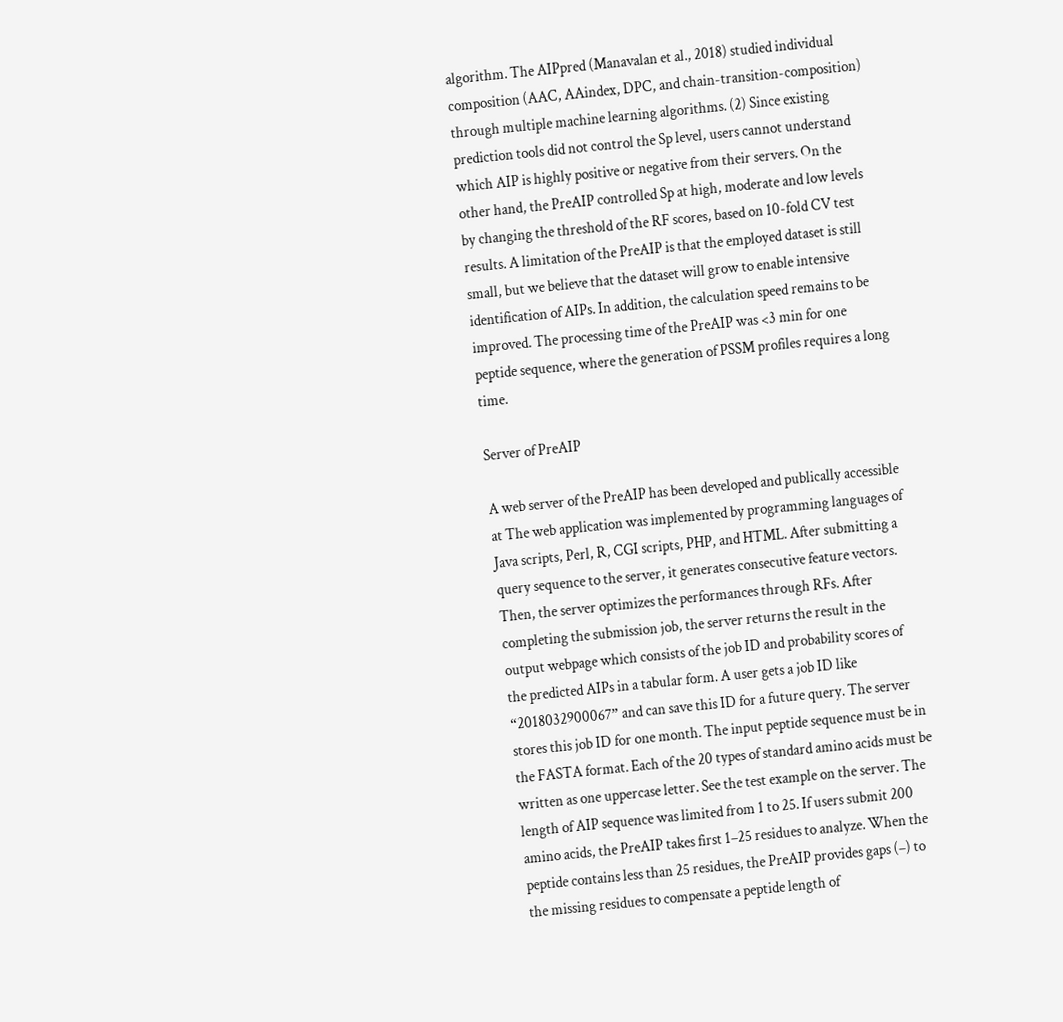algorithm. The AIPpred (Manavalan et al., 2018) studied individual composition (AAC, AAindex, DPC, and chain-transition-composition) through multiple machine learning algorithms. (2) Since existing prediction tools did not control the Sp level, users cannot understand which AIP is highly positive or negative from their servers. On the other hand, the PreAIP controlled Sp at high, moderate and low levels by changing the threshold of the RF scores, based on 10-fold CV test results. A limitation of the PreAIP is that the employed dataset is still small, but we believe that the dataset will grow to enable intensive identification of AIPs. In addition, the calculation speed remains to be improved. The processing time of the PreAIP was <3 min for one peptide sequence, where the generation of PSSM profiles requires a long time.

Server of PreAIP

A web server of the PreAIP has been developed and publically accessible at The web application was implemented by programming languages of Java scripts, Perl, R, CGI scripts, PHP, and HTML. After submitting a query sequence to the server, it generates consecutive feature vectors. Then, the server optimizes the performances through RFs. After completing the submission job, the server returns the result in the output webpage which consists of the job ID and probability scores of the predicted AIPs in a tabular form. A user gets a job ID like “2018032900067” and can save this ID for a future query. The server stores this job ID for one month. The input peptide sequence must be in the FASTA format. Each of the 20 types of standard amino acids must be written as one uppercase letter. See the test example on the server. The length of AIP sequence was limited from 1 to 25. If users submit 200 amino acids, the PreAIP takes first 1–25 residues to analyze. When the peptide contains less than 25 residues, the PreAIP provides gaps (–) to the missing residues to compensate a peptide length of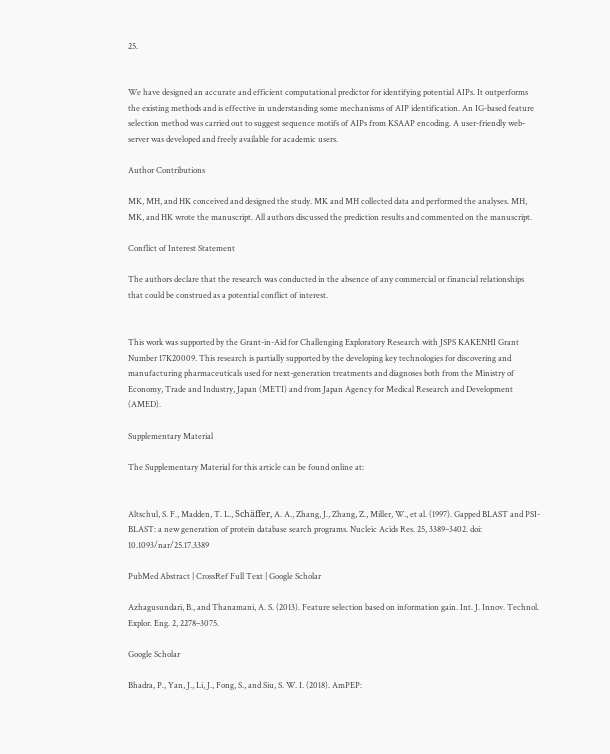25.


We have designed an accurate and efficient computational predictor for identifying potential AIPs. It outperforms the existing methods and is effective in understanding some mechanisms of AIP identification. An IG-based feature selection method was carried out to suggest sequence motifs of AIPs from KSAAP encoding. A user-friendly web-server was developed and freely available for academic users.

Author Contributions

MK, MH, and HK conceived and designed the study. MK and MH collected data and performed the analyses. MH, MK, and HK wrote the manuscript. All authors discussed the prediction results and commented on the manuscript.

Conflict of Interest Statement

The authors declare that the research was conducted in the absence of any commercial or financial relationships that could be construed as a potential conflict of interest.


This work was supported by the Grant-in-Aid for Challenging Exploratory Research with JSPS KAKENHI Grant Number 17K20009. This research is partially supported by the developing key technologies for discovering and manufacturing pharmaceuticals used for next-generation treatments and diagnoses both from the Ministry of Economy, Trade and Industry, Japan (METI) and from Japan Agency for Medical Research and Development (AMED).

Supplementary Material

The Supplementary Material for this article can be found online at:


Altschul, S. F., Madden, T. L., Schäffer, A. A., Zhang, J., Zhang, Z., Miller, W., et al. (1997). Gapped BLAST and PSI-BLAST: a new generation of protein database search programs. Nucleic Acids Res. 25, 3389–3402. doi: 10.1093/nar/25.17.3389

PubMed Abstract | CrossRef Full Text | Google Scholar

Azhagusundari, B., and Thanamani, A. S. (2013). Feature selection based on information gain. Int. J. Innov. Technol. Explor. Eng. 2, 2278–3075.

Google Scholar

Bhadra, P., Yan, J., Li, J., Fong, S., and Siu, S. W. I. (2018). AmPEP: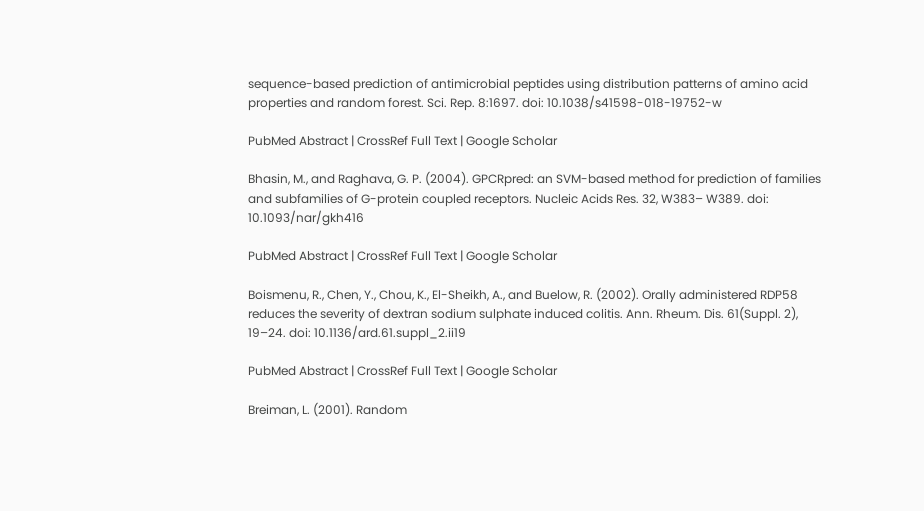sequence-based prediction of antimicrobial peptides using distribution patterns of amino acid properties and random forest. Sci. Rep. 8:1697. doi: 10.1038/s41598-018-19752-w

PubMed Abstract | CrossRef Full Text | Google Scholar

Bhasin, M., and Raghava, G. P. (2004). GPCRpred: an SVM-based method for prediction of families and subfamilies of G-protein coupled receptors. Nucleic Acids Res. 32, W383– W389. doi: 10.1093/nar/gkh416

PubMed Abstract | CrossRef Full Text | Google Scholar

Boismenu, R., Chen, Y., Chou, K., El-Sheikh, A., and Buelow, R. (2002). Orally administered RDP58 reduces the severity of dextran sodium sulphate induced colitis. Ann. Rheum. Dis. 61(Suppl. 2), 19–24. doi: 10.1136/ard.61.suppl_2.ii19

PubMed Abstract | CrossRef Full Text | Google Scholar

Breiman, L. (2001). Random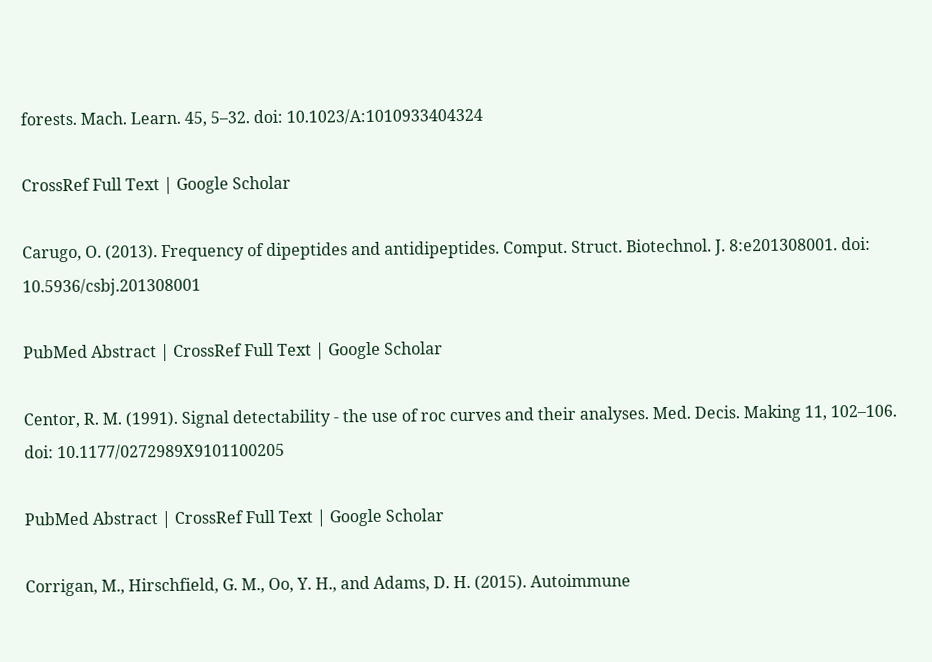forests. Mach. Learn. 45, 5–32. doi: 10.1023/A:1010933404324

CrossRef Full Text | Google Scholar

Carugo, O. (2013). Frequency of dipeptides and antidipeptides. Comput. Struct. Biotechnol. J. 8:e201308001. doi: 10.5936/csbj.201308001

PubMed Abstract | CrossRef Full Text | Google Scholar

Centor, R. M. (1991). Signal detectability - the use of roc curves and their analyses. Med. Decis. Making 11, 102–106. doi: 10.1177/0272989X9101100205

PubMed Abstract | CrossRef Full Text | Google Scholar

Corrigan, M., Hirschfield, G. M., Oo, Y. H., and Adams, D. H. (2015). Autoimmune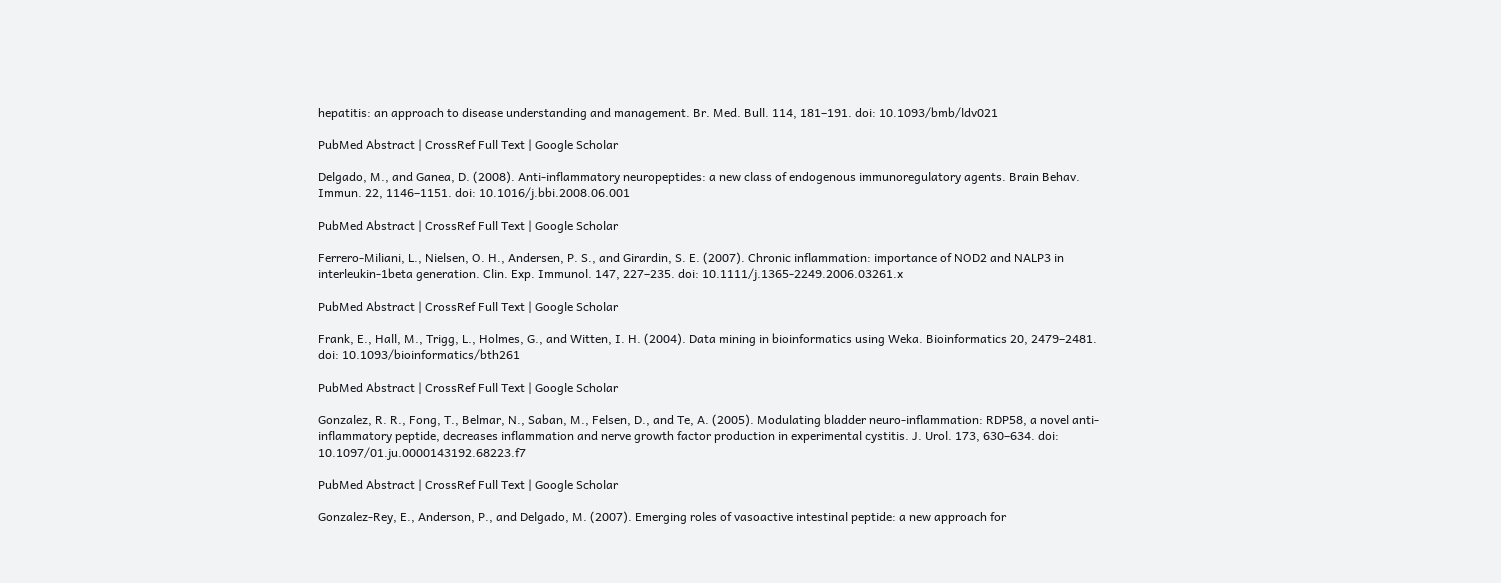hepatitis: an approach to disease understanding and management. Br. Med. Bull. 114, 181–191. doi: 10.1093/bmb/ldv021

PubMed Abstract | CrossRef Full Text | Google Scholar

Delgado, M., and Ganea, D. (2008). Anti-inflammatory neuropeptides: a new class of endogenous immunoregulatory agents. Brain Behav. Immun. 22, 1146–1151. doi: 10.1016/j.bbi.2008.06.001

PubMed Abstract | CrossRef Full Text | Google Scholar

Ferrero-Miliani, L., Nielsen, O. H., Andersen, P. S., and Girardin, S. E. (2007). Chronic inflammation: importance of NOD2 and NALP3 in interleukin-1beta generation. Clin. Exp. Immunol. 147, 227–235. doi: 10.1111/j.1365-2249.2006.03261.x

PubMed Abstract | CrossRef Full Text | Google Scholar

Frank, E., Hall, M., Trigg, L., Holmes, G., and Witten, I. H. (2004). Data mining in bioinformatics using Weka. Bioinformatics 20, 2479–2481. doi: 10.1093/bioinformatics/bth261

PubMed Abstract | CrossRef Full Text | Google Scholar

Gonzalez, R. R., Fong, T., Belmar, N., Saban, M., Felsen, D., and Te, A. (2005). Modulating bladder neuro-inflammation: RDP58, a novel anti-inflammatory peptide, decreases inflammation and nerve growth factor production in experimental cystitis. J. Urol. 173, 630–634. doi: 10.1097/01.ju.0000143192.68223.f7

PubMed Abstract | CrossRef Full Text | Google Scholar

Gonzalez-Rey, E., Anderson, P., and Delgado, M. (2007). Emerging roles of vasoactive intestinal peptide: a new approach for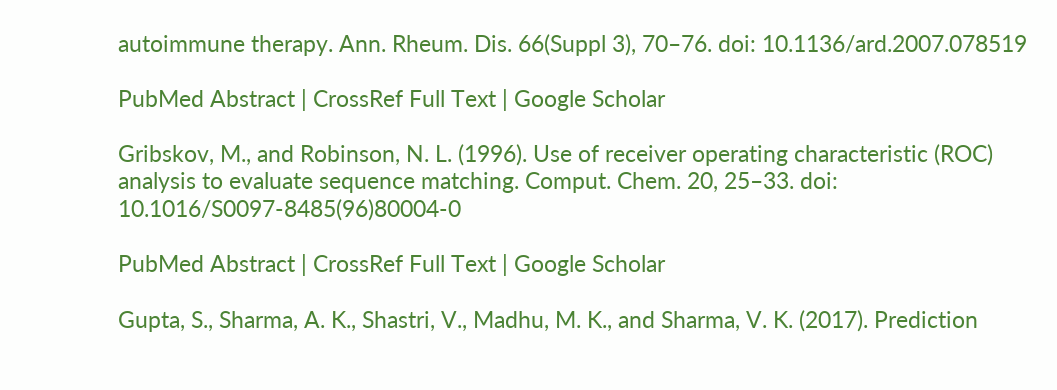autoimmune therapy. Ann. Rheum. Dis. 66(Suppl 3), 70–76. doi: 10.1136/ard.2007.078519

PubMed Abstract | CrossRef Full Text | Google Scholar

Gribskov, M., and Robinson, N. L. (1996). Use of receiver operating characteristic (ROC) analysis to evaluate sequence matching. Comput. Chem. 20, 25–33. doi: 10.1016/S0097-8485(96)80004-0

PubMed Abstract | CrossRef Full Text | Google Scholar

Gupta, S., Sharma, A. K., Shastri, V., Madhu, M. K., and Sharma, V. K. (2017). Prediction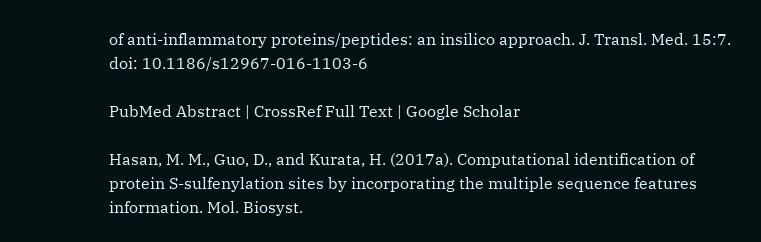of anti-inflammatory proteins/peptides: an insilico approach. J. Transl. Med. 15:7. doi: 10.1186/s12967-016-1103-6

PubMed Abstract | CrossRef Full Text | Google Scholar

Hasan, M. M., Guo, D., and Kurata, H. (2017a). Computational identification of protein S-sulfenylation sites by incorporating the multiple sequence features information. Mol. Biosyst.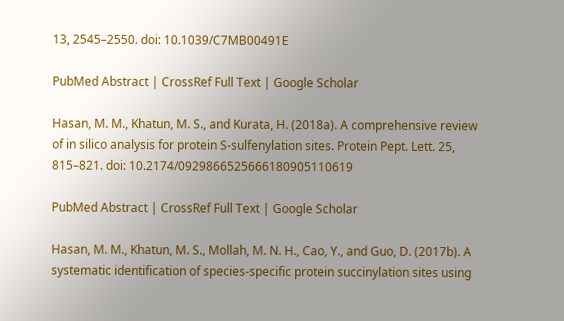13, 2545–2550. doi: 10.1039/C7MB00491E

PubMed Abstract | CrossRef Full Text | Google Scholar

Hasan, M. M., Khatun, M. S., and Kurata, H. (2018a). A comprehensive review of in silico analysis for protein S-sulfenylation sites. Protein Pept. Lett. 25, 815–821. doi: 10.2174/0929866525666180905110619

PubMed Abstract | CrossRef Full Text | Google Scholar

Hasan, M. M., Khatun, M. S., Mollah, M. N. H., Cao, Y., and Guo, D. (2017b). A systematic identification of species-specific protein succinylation sites using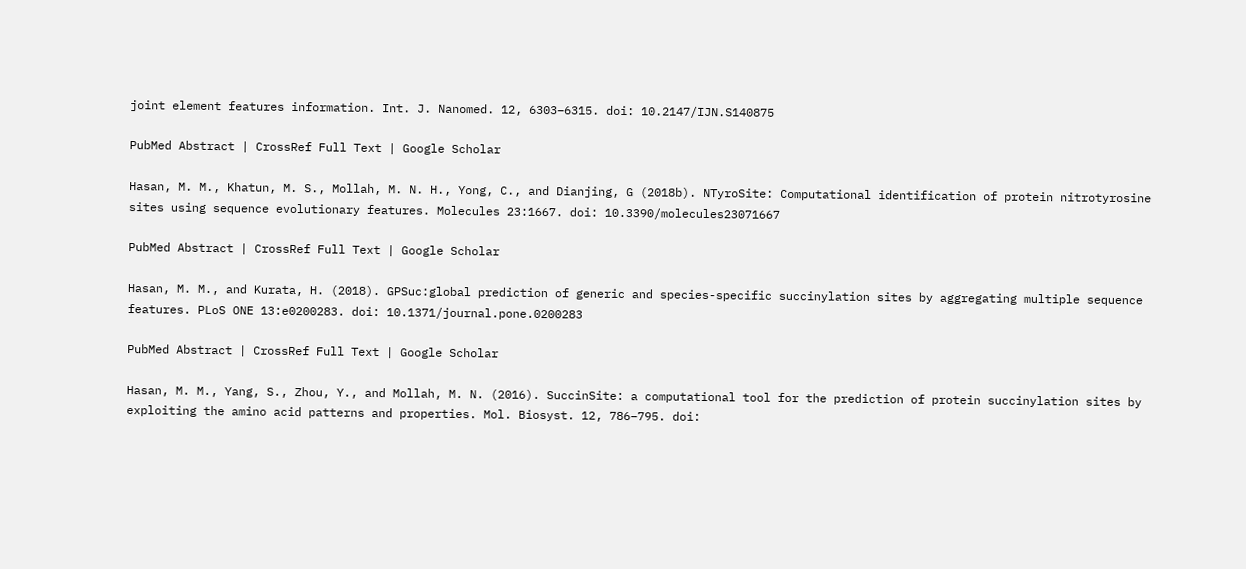joint element features information. Int. J. Nanomed. 12, 6303–6315. doi: 10.2147/IJN.S140875

PubMed Abstract | CrossRef Full Text | Google Scholar

Hasan, M. M., Khatun, M. S., Mollah, M. N. H., Yong, C., and Dianjing, G (2018b). NTyroSite: Computational identification of protein nitrotyrosine sites using sequence evolutionary features. Molecules 23:1667. doi: 10.3390/molecules23071667

PubMed Abstract | CrossRef Full Text | Google Scholar

Hasan, M. M., and Kurata, H. (2018). GPSuc:global prediction of generic and species-specific succinylation sites by aggregating multiple sequence features. PLoS ONE 13:e0200283. doi: 10.1371/journal.pone.0200283

PubMed Abstract | CrossRef Full Text | Google Scholar

Hasan, M. M., Yang, S., Zhou, Y., and Mollah, M. N. (2016). SuccinSite: a computational tool for the prediction of protein succinylation sites by exploiting the amino acid patterns and properties. Mol. Biosyst. 12, 786–795. doi: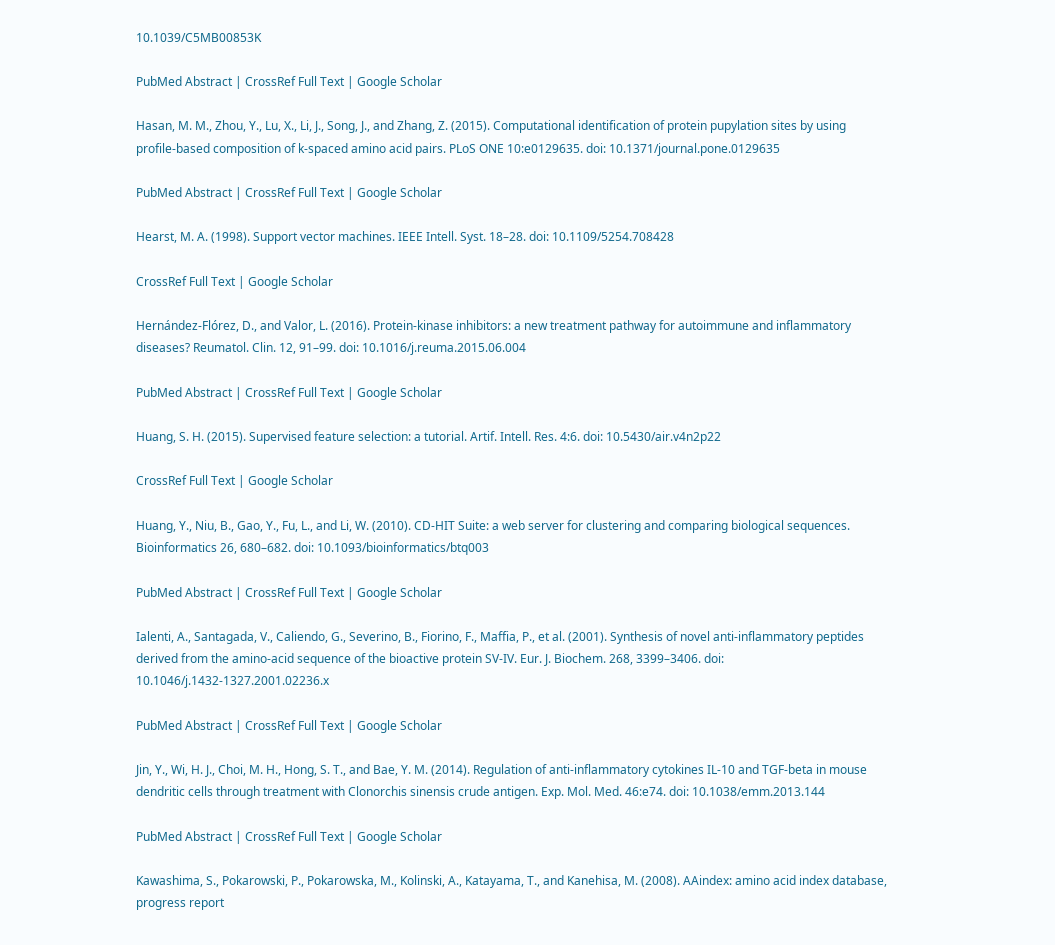10.1039/C5MB00853K

PubMed Abstract | CrossRef Full Text | Google Scholar

Hasan, M. M., Zhou, Y., Lu, X., Li, J., Song, J., and Zhang, Z. (2015). Computational identification of protein pupylation sites by using profile-based composition of k-spaced amino acid pairs. PLoS ONE 10:e0129635. doi: 10.1371/journal.pone.0129635

PubMed Abstract | CrossRef Full Text | Google Scholar

Hearst, M. A. (1998). Support vector machines. IEEE Intell. Syst. 18–28. doi: 10.1109/5254.708428

CrossRef Full Text | Google Scholar

Hernández-Flórez, D., and Valor, L. (2016). Protein-kinase inhibitors: a new treatment pathway for autoimmune and inflammatory diseases? Reumatol. Clin. 12, 91–99. doi: 10.1016/j.reuma.2015.06.004

PubMed Abstract | CrossRef Full Text | Google Scholar

Huang, S. H. (2015). Supervised feature selection: a tutorial. Artif. Intell. Res. 4:6. doi: 10.5430/air.v4n2p22

CrossRef Full Text | Google Scholar

Huang, Y., Niu, B., Gao, Y., Fu, L., and Li, W. (2010). CD-HIT Suite: a web server for clustering and comparing biological sequences. Bioinformatics 26, 680–682. doi: 10.1093/bioinformatics/btq003

PubMed Abstract | CrossRef Full Text | Google Scholar

Ialenti, A., Santagada, V., Caliendo, G., Severino, B., Fiorino, F., Maffia, P., et al. (2001). Synthesis of novel anti-inflammatory peptides derived from the amino-acid sequence of the bioactive protein SV-IV. Eur. J. Biochem. 268, 3399–3406. doi: 10.1046/j.1432-1327.2001.02236.x

PubMed Abstract | CrossRef Full Text | Google Scholar

Jin, Y., Wi, H. J., Choi, M. H., Hong, S. T., and Bae, Y. M. (2014). Regulation of anti-inflammatory cytokines IL-10 and TGF-beta in mouse dendritic cells through treatment with Clonorchis sinensis crude antigen. Exp. Mol. Med. 46:e74. doi: 10.1038/emm.2013.144

PubMed Abstract | CrossRef Full Text | Google Scholar

Kawashima, S., Pokarowski, P., Pokarowska, M., Kolinski, A., Katayama, T., and Kanehisa, M. (2008). AAindex: amino acid index database, progress report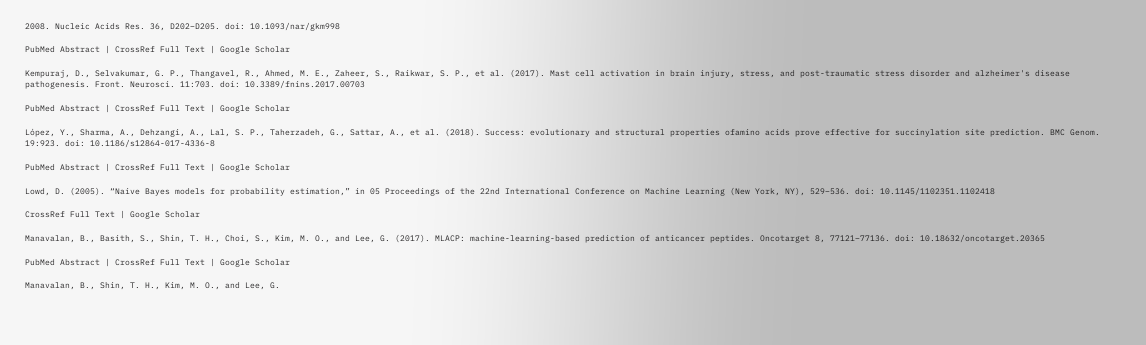2008. Nucleic Acids Res. 36, D202–D205. doi: 10.1093/nar/gkm998

PubMed Abstract | CrossRef Full Text | Google Scholar

Kempuraj, D., Selvakumar, G. P., Thangavel, R., Ahmed, M. E., Zaheer, S., Raikwar, S. P., et al. (2017). Mast cell activation in brain injury, stress, and post-traumatic stress disorder and alzheimer's disease pathogenesis. Front. Neurosci. 11:703. doi: 10.3389/fnins.2017.00703

PubMed Abstract | CrossRef Full Text | Google Scholar

López, Y., Sharma, A., Dehzangi, A., Lal, S. P., Taherzadeh, G., Sattar, A., et al. (2018). Success: evolutionary and structural properties ofamino acids prove effective for succinylation site prediction. BMC Genom. 19:923. doi: 10.1186/s12864-017-4336-8

PubMed Abstract | CrossRef Full Text | Google Scholar

Lowd, D. (2005). “Naive Bayes models for probability estimation,” in 05 Proceedings of the 22nd International Conference on Machine Learning (New York, NY), 529–536. doi: 10.1145/1102351.1102418

CrossRef Full Text | Google Scholar

Manavalan, B., Basith, S., Shin, T. H., Choi, S., Kim, M. O., and Lee, G. (2017). MLACP: machine-learning-based prediction of anticancer peptides. Oncotarget 8, 77121–77136. doi: 10.18632/oncotarget.20365

PubMed Abstract | CrossRef Full Text | Google Scholar

Manavalan, B., Shin, T. H., Kim, M. O., and Lee, G.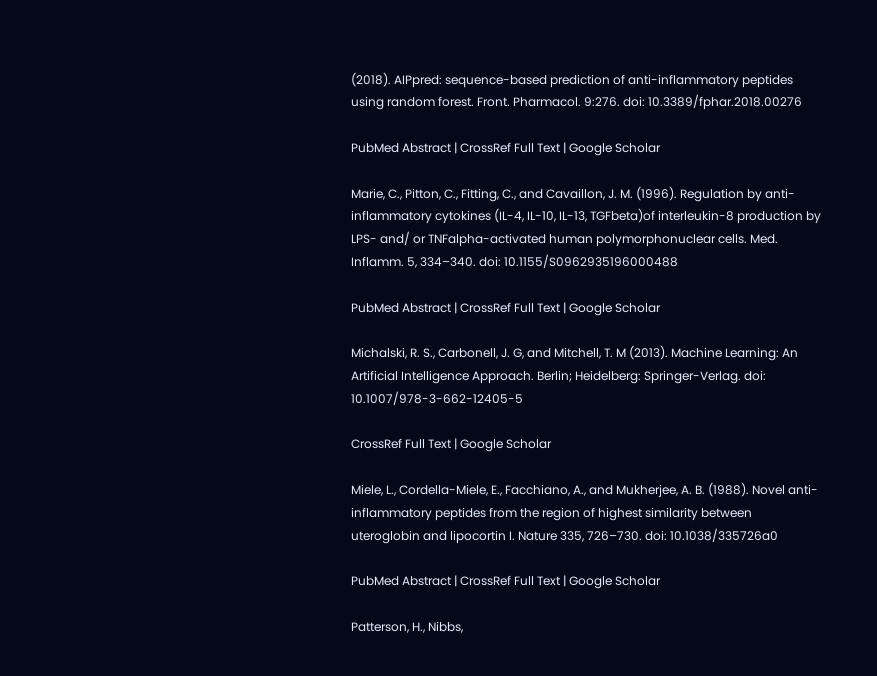(2018). AIPpred: sequence-based prediction of anti-inflammatory peptides using random forest. Front. Pharmacol. 9:276. doi: 10.3389/fphar.2018.00276

PubMed Abstract | CrossRef Full Text | Google Scholar

Marie, C., Pitton, C., Fitting, C., and Cavaillon, J. M. (1996). Regulation by anti-inflammatory cytokines (IL-4, IL-10, IL-13, TGFbeta)of interleukin-8 production by LPS- and/ or TNFalpha-activated human polymorphonuclear cells. Med. Inflamm. 5, 334–340. doi: 10.1155/S0962935196000488

PubMed Abstract | CrossRef Full Text | Google Scholar

Michalski, R. S., Carbonell, J. G, and Mitchell, T. M (2013). Machine Learning: An Artificial Intelligence Approach. Berlin; Heidelberg: Springer-Verlag. doi: 10.1007/978-3-662-12405-5

CrossRef Full Text | Google Scholar

Miele, L., Cordella-Miele, E., Facchiano, A., and Mukherjee, A. B. (1988). Novel anti-inflammatory peptides from the region of highest similarity between uteroglobin and lipocortin I. Nature 335, 726–730. doi: 10.1038/335726a0

PubMed Abstract | CrossRef Full Text | Google Scholar

Patterson, H., Nibbs,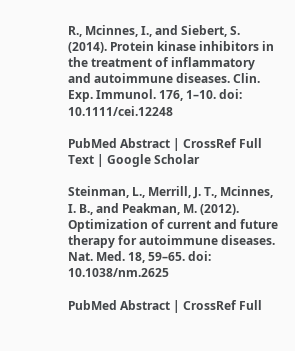R., Mcinnes, I., and Siebert, S. (2014). Protein kinase inhibitors in the treatment of inflammatory and autoimmune diseases. Clin. Exp. Immunol. 176, 1–10. doi: 10.1111/cei.12248

PubMed Abstract | CrossRef Full Text | Google Scholar

Steinman, L., Merrill, J. T., Mcinnes, I. B., and Peakman, M. (2012). Optimization of current and future therapy for autoimmune diseases. Nat. Med. 18, 59–65. doi: 10.1038/nm.2625

PubMed Abstract | CrossRef Full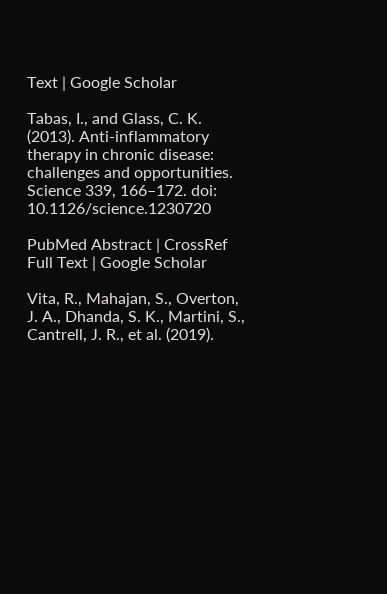Text | Google Scholar

Tabas, I., and Glass, C. K. (2013). Anti-inflammatory therapy in chronic disease: challenges and opportunities. Science 339, 166–172. doi: 10.1126/science.1230720

PubMed Abstract | CrossRef Full Text | Google Scholar

Vita, R., Mahajan, S., Overton, J. A., Dhanda, S. K., Martini, S., Cantrell, J. R., et al. (2019).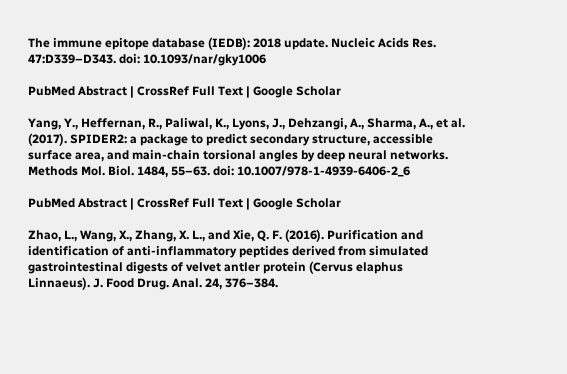The immune epitope database (IEDB): 2018 update. Nucleic Acids Res. 47:D339–D343. doi: 10.1093/nar/gky1006

PubMed Abstract | CrossRef Full Text | Google Scholar

Yang, Y., Heffernan, R., Paliwal, K., Lyons, J., Dehzangi, A., Sharma, A., et al. (2017). SPIDER2: a package to predict secondary structure, accessible surface area, and main-chain torsional angles by deep neural networks. Methods Mol. Biol. 1484, 55–63. doi: 10.1007/978-1-4939-6406-2_6

PubMed Abstract | CrossRef Full Text | Google Scholar

Zhao, L., Wang, X., Zhang, X. L., and Xie, Q. F. (2016). Purification and identification of anti-inflammatory peptides derived from simulated gastrointestinal digests of velvet antler protein (Cervus elaphus Linnaeus). J. Food Drug. Anal. 24, 376–384.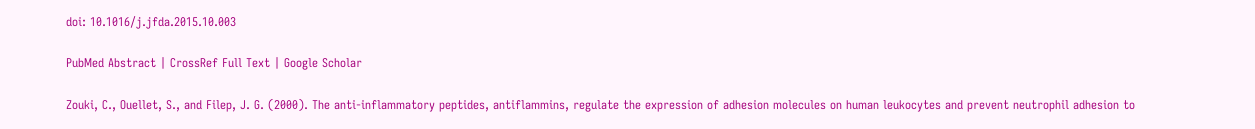doi: 10.1016/j.jfda.2015.10.003

PubMed Abstract | CrossRef Full Text | Google Scholar

Zouki, C., Ouellet, S., and Filep, J. G. (2000). The anti-inflammatory peptides, antiflammins, regulate the expression of adhesion molecules on human leukocytes and prevent neutrophil adhesion to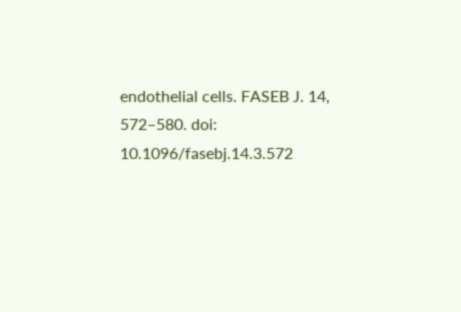endothelial cells. FASEB J. 14, 572–580. doi: 10.1096/fasebj.14.3.572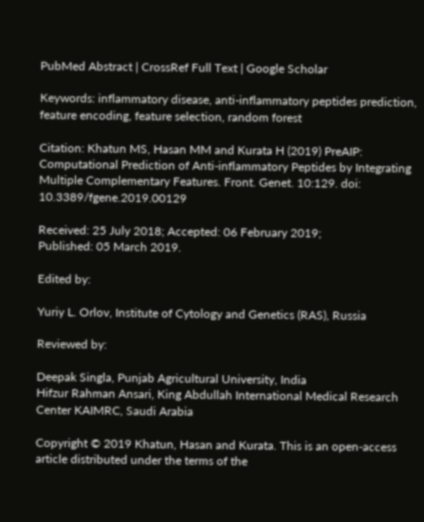PubMed Abstract | CrossRef Full Text | Google Scholar

Keywords: inflammatory disease, anti-inflammatory peptides prediction, feature encoding, feature selection, random forest

Citation: Khatun MS, Hasan MM and Kurata H (2019) PreAIP: Computational Prediction of Anti-inflammatory Peptides by Integrating Multiple Complementary Features. Front. Genet. 10:129. doi: 10.3389/fgene.2019.00129

Received: 25 July 2018; Accepted: 06 February 2019;
Published: 05 March 2019.

Edited by:

Yuriy L. Orlov, Institute of Cytology and Genetics (RAS), Russia

Reviewed by:

Deepak Singla, Punjab Agricultural University, India
Hifzur Rahman Ansari, King Abdullah International Medical Research Center KAIMRC, Saudi Arabia

Copyright © 2019 Khatun, Hasan and Kurata. This is an open-access article distributed under the terms of the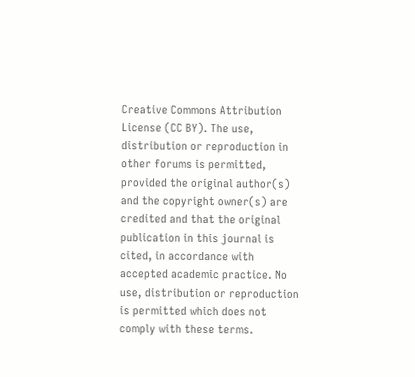Creative Commons Attribution License (CC BY). The use, distribution or reproduction in other forums is permitted, provided the original author(s) and the copyright owner(s) are credited and that the original publication in this journal is cited, in accordance with accepted academic practice. No use, distribution or reproduction is permitted which does not comply with these terms.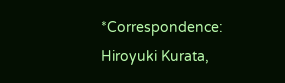*Correspondence: Hiroyuki Kurata,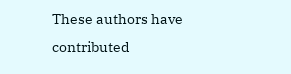These authors have contributed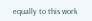equally to this work